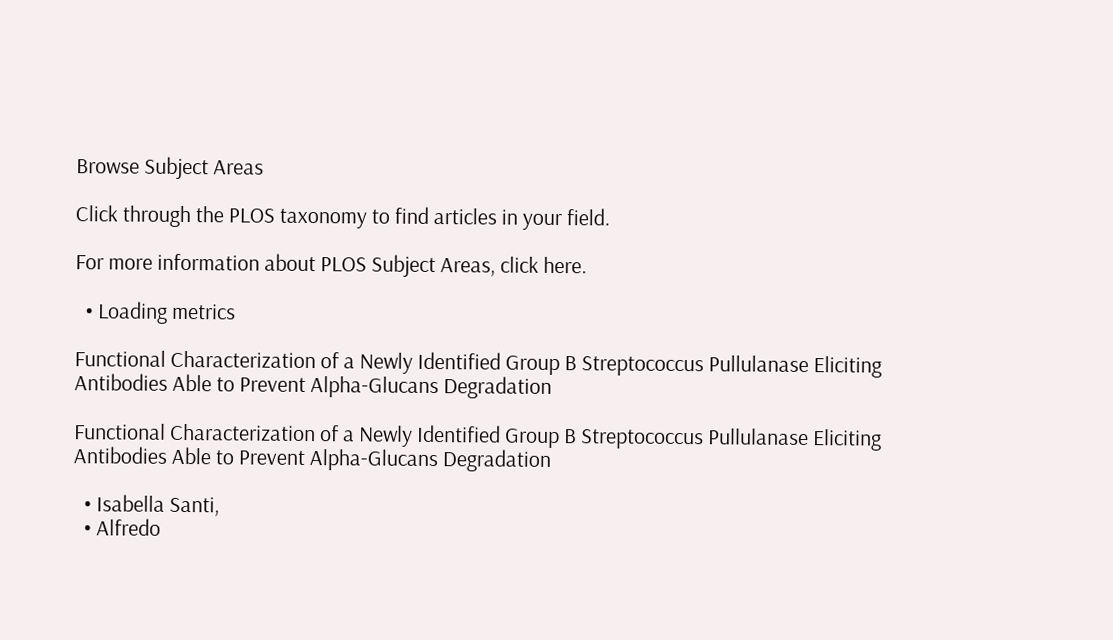Browse Subject Areas

Click through the PLOS taxonomy to find articles in your field.

For more information about PLOS Subject Areas, click here.

  • Loading metrics

Functional Characterization of a Newly Identified Group B Streptococcus Pullulanase Eliciting Antibodies Able to Prevent Alpha-Glucans Degradation

Functional Characterization of a Newly Identified Group B Streptococcus Pullulanase Eliciting Antibodies Able to Prevent Alpha-Glucans Degradation

  • Isabella Santi,
  • Alfredo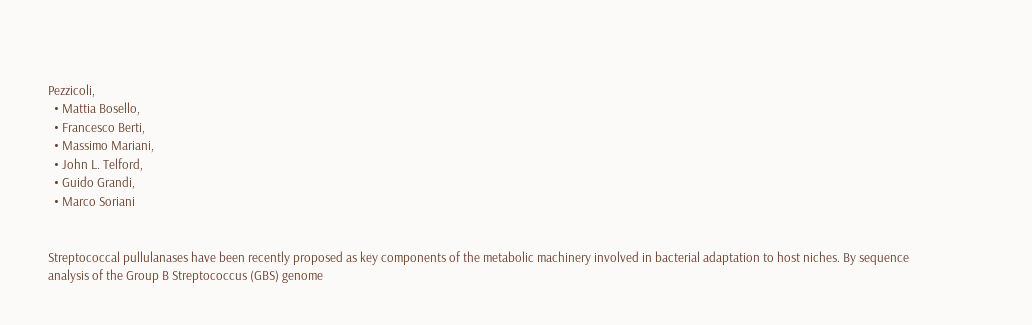Pezzicoli,
  • Mattia Bosello,
  • Francesco Berti,
  • Massimo Mariani,
  • John L. Telford,
  • Guido Grandi,
  • Marco Soriani


Streptococcal pullulanases have been recently proposed as key components of the metabolic machinery involved in bacterial adaptation to host niches. By sequence analysis of the Group B Streptococcus (GBS) genome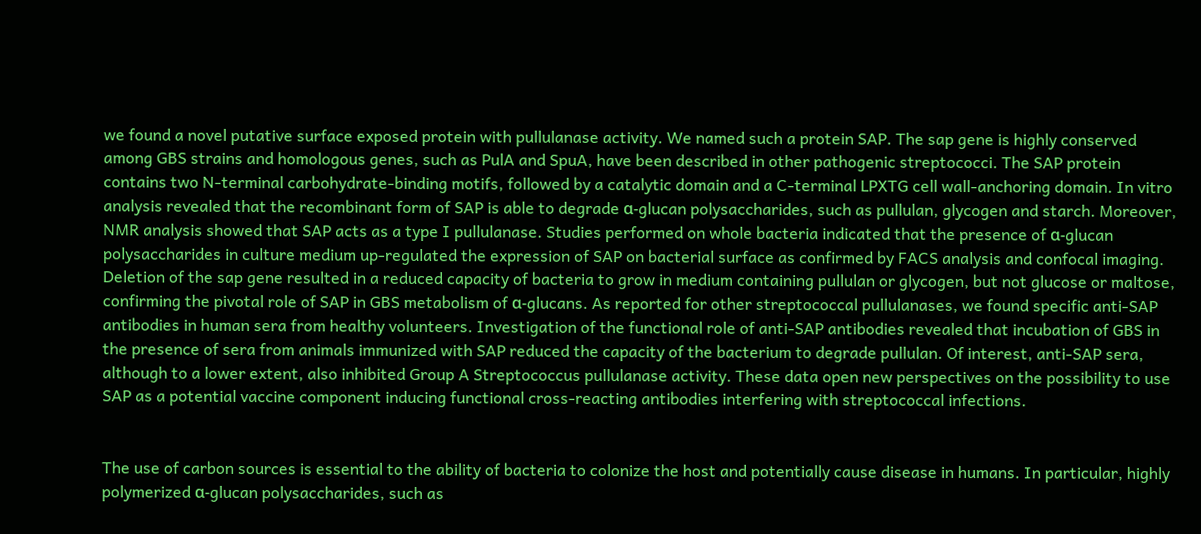we found a novel putative surface exposed protein with pullulanase activity. We named such a protein SAP. The sap gene is highly conserved among GBS strains and homologous genes, such as PulA and SpuA, have been described in other pathogenic streptococci. The SAP protein contains two N-terminal carbohydrate-binding motifs, followed by a catalytic domain and a C-terminal LPXTG cell wall-anchoring domain. In vitro analysis revealed that the recombinant form of SAP is able to degrade α-glucan polysaccharides, such as pullulan, glycogen and starch. Moreover, NMR analysis showed that SAP acts as a type I pullulanase. Studies performed on whole bacteria indicated that the presence of α-glucan polysaccharides in culture medium up-regulated the expression of SAP on bacterial surface as confirmed by FACS analysis and confocal imaging. Deletion of the sap gene resulted in a reduced capacity of bacteria to grow in medium containing pullulan or glycogen, but not glucose or maltose, confirming the pivotal role of SAP in GBS metabolism of α-glucans. As reported for other streptococcal pullulanases, we found specific anti-SAP antibodies in human sera from healthy volunteers. Investigation of the functional role of anti-SAP antibodies revealed that incubation of GBS in the presence of sera from animals immunized with SAP reduced the capacity of the bacterium to degrade pullulan. Of interest, anti-SAP sera, although to a lower extent, also inhibited Group A Streptococcus pullulanase activity. These data open new perspectives on the possibility to use SAP as a potential vaccine component inducing functional cross-reacting antibodies interfering with streptococcal infections.


The use of carbon sources is essential to the ability of bacteria to colonize the host and potentially cause disease in humans. In particular, highly polymerized α-glucan polysaccharides, such as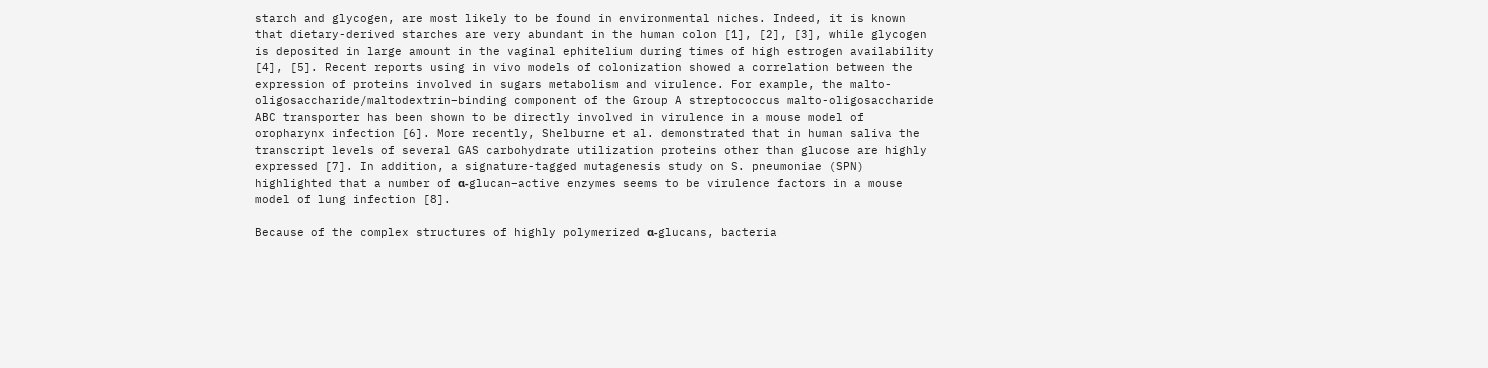starch and glycogen, are most likely to be found in environmental niches. Indeed, it is known that dietary-derived starches are very abundant in the human colon [1], [2], [3], while glycogen is deposited in large amount in the vaginal ephitelium during times of high estrogen availability [4], [5]. Recent reports using in vivo models of colonization showed a correlation between the expression of proteins involved in sugars metabolism and virulence. For example, the malto-oligosaccharide/maltodextrin–binding component of the Group A streptococcus malto-oligosaccharide ABC transporter has been shown to be directly involved in virulence in a mouse model of oropharynx infection [6]. More recently, Shelburne et al. demonstrated that in human saliva the transcript levels of several GAS carbohydrate utilization proteins other than glucose are highly expressed [7]. In addition, a signature-tagged mutagenesis study on S. pneumoniae (SPN) highlighted that a number of α-glucan–active enzymes seems to be virulence factors in a mouse model of lung infection [8].

Because of the complex structures of highly polymerized α-glucans, bacteria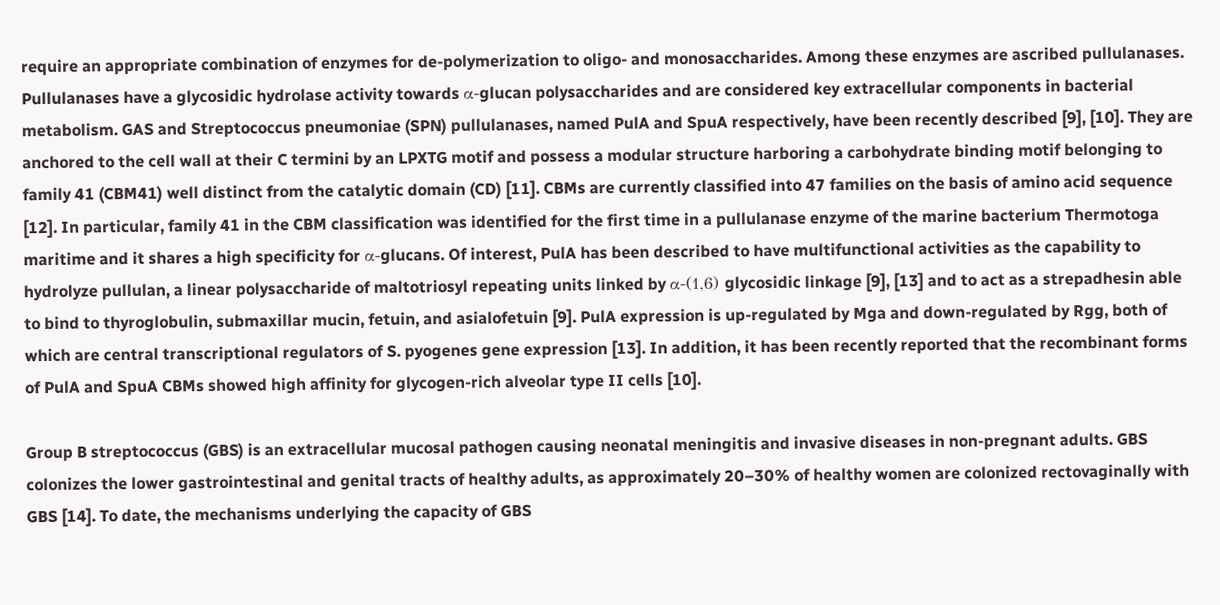require an appropriate combination of enzymes for de-polymerization to oligo- and monosaccharides. Among these enzymes are ascribed pullulanases. Pullulanases have a glycosidic hydrolase activity towards α-glucan polysaccharides and are considered key extracellular components in bacterial metabolism. GAS and Streptococcus pneumoniae (SPN) pullulanases, named PulA and SpuA respectively, have been recently described [9], [10]. They are anchored to the cell wall at their C termini by an LPXTG motif and possess a modular structure harboring a carbohydrate binding motif belonging to family 41 (CBM41) well distinct from the catalytic domain (CD) [11]. CBMs are currently classified into 47 families on the basis of amino acid sequence [12]. In particular, family 41 in the CBM classification was identified for the first time in a pullulanase enzyme of the marine bacterium Thermotoga maritime and it shares a high specificity for α-glucans. Of interest, PulA has been described to have multifunctional activities as the capability to hydrolyze pullulan, a linear polysaccharide of maltotriosyl repeating units linked by α-(1,6) glycosidic linkage [9], [13] and to act as a strepadhesin able to bind to thyroglobulin, submaxillar mucin, fetuin, and asialofetuin [9]. PulA expression is up-regulated by Mga and down-regulated by Rgg, both of which are central transcriptional regulators of S. pyogenes gene expression [13]. In addition, it has been recently reported that the recombinant forms of PulA and SpuA CBMs showed high affinity for glycogen-rich alveolar type II cells [10].

Group B streptococcus (GBS) is an extracellular mucosal pathogen causing neonatal meningitis and invasive diseases in non-pregnant adults. GBS colonizes the lower gastrointestinal and genital tracts of healthy adults, as approximately 20–30% of healthy women are colonized rectovaginally with GBS [14]. To date, the mechanisms underlying the capacity of GBS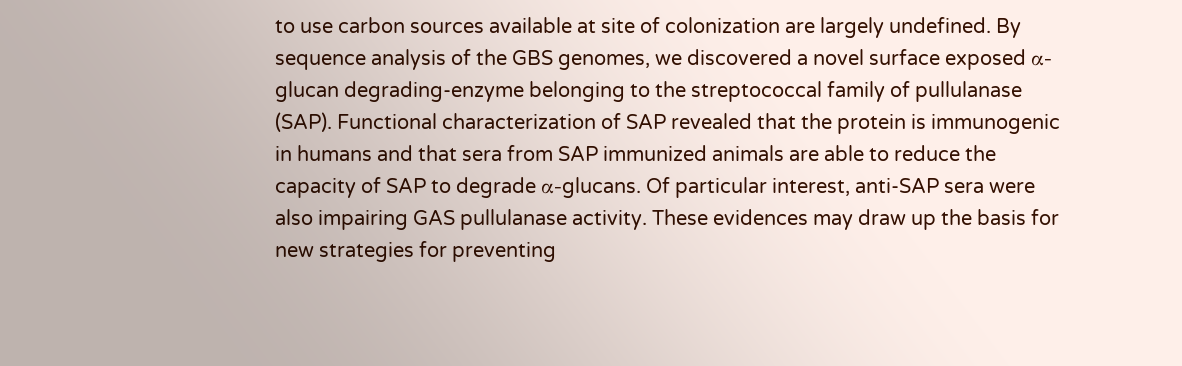to use carbon sources available at site of colonization are largely undefined. By sequence analysis of the GBS genomes, we discovered a novel surface exposed α-glucan degrading-enzyme belonging to the streptococcal family of pullulanase (SAP). Functional characterization of SAP revealed that the protein is immunogenic in humans and that sera from SAP immunized animals are able to reduce the capacity of SAP to degrade α-glucans. Of particular interest, anti-SAP sera were also impairing GAS pullulanase activity. These evidences may draw up the basis for new strategies for preventing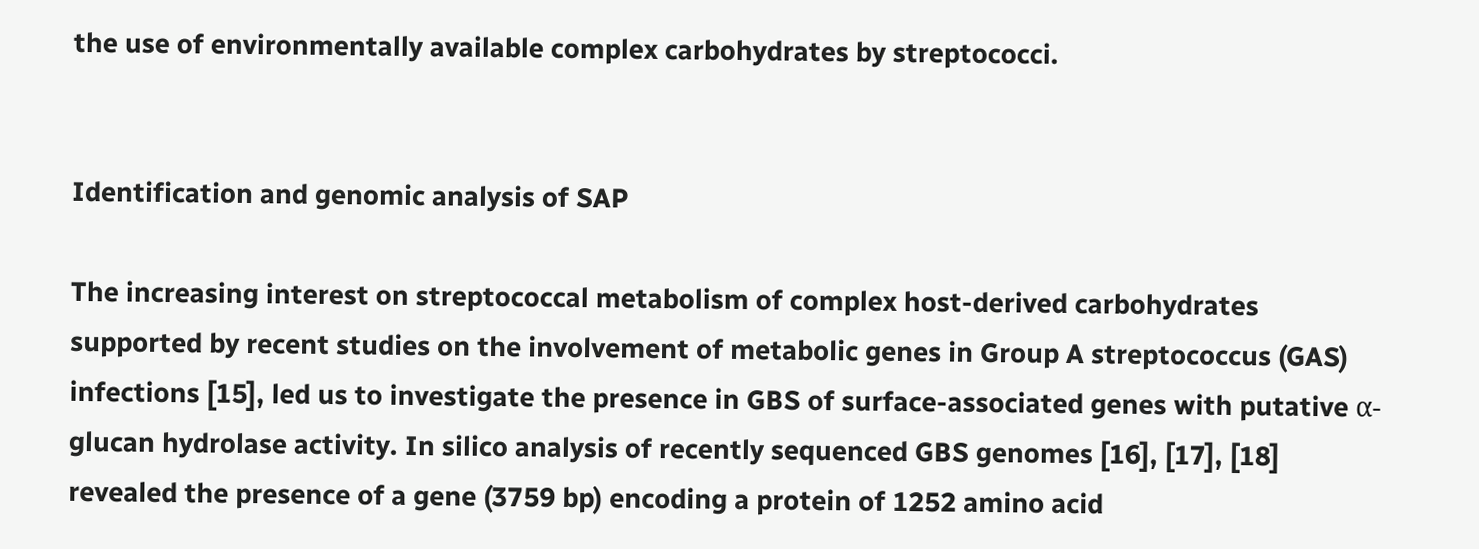the use of environmentally available complex carbohydrates by streptococci.


Identification and genomic analysis of SAP

The increasing interest on streptococcal metabolism of complex host-derived carbohydrates supported by recent studies on the involvement of metabolic genes in Group A streptococcus (GAS) infections [15], led us to investigate the presence in GBS of surface-associated genes with putative α-glucan hydrolase activity. In silico analysis of recently sequenced GBS genomes [16], [17], [18] revealed the presence of a gene (3759 bp) encoding a protein of 1252 amino acid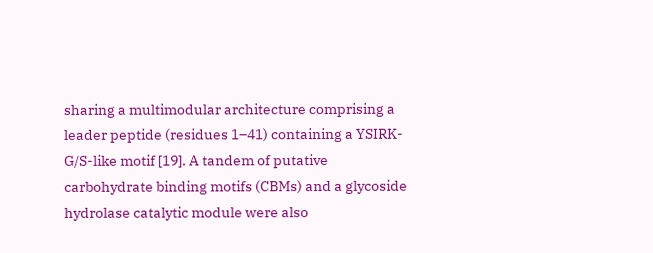sharing a multimodular architecture comprising a leader peptide (residues 1–41) containing a YSIRK-G/S-like motif [19]. A tandem of putative carbohydrate binding motifs (CBMs) and a glycoside hydrolase catalytic module were also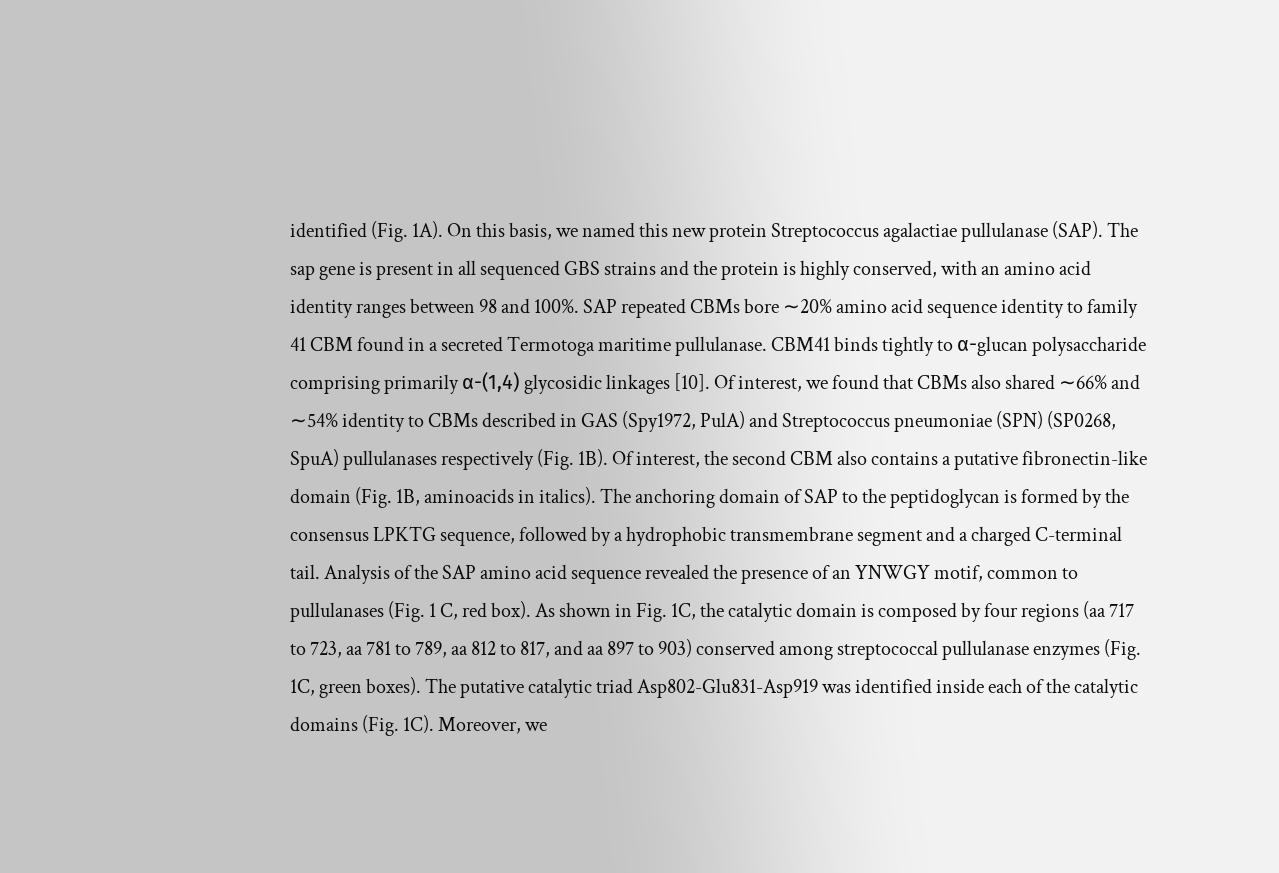identified (Fig. 1A). On this basis, we named this new protein Streptococcus agalactiae pullulanase (SAP). The sap gene is present in all sequenced GBS strains and the protein is highly conserved, with an amino acid identity ranges between 98 and 100%. SAP repeated CBMs bore ∼20% amino acid sequence identity to family 41 CBM found in a secreted Termotoga maritime pullulanase. CBM41 binds tightly to α-glucan polysaccharide comprising primarily α-(1,4) glycosidic linkages [10]. Of interest, we found that CBMs also shared ∼66% and ∼54% identity to CBMs described in GAS (Spy1972, PulA) and Streptococcus pneumoniae (SPN) (SP0268, SpuA) pullulanases respectively (Fig. 1B). Of interest, the second CBM also contains a putative fibronectin-like domain (Fig. 1B, aminoacids in italics). The anchoring domain of SAP to the peptidoglycan is formed by the consensus LPKTG sequence, followed by a hydrophobic transmembrane segment and a charged C-terminal tail. Analysis of the SAP amino acid sequence revealed the presence of an YNWGY motif, common to pullulanases (Fig. 1 C, red box). As shown in Fig. 1C, the catalytic domain is composed by four regions (aa 717 to 723, aa 781 to 789, aa 812 to 817, and aa 897 to 903) conserved among streptococcal pullulanase enzymes (Fig. 1C, green boxes). The putative catalytic triad Asp802-Glu831-Asp919 was identified inside each of the catalytic domains (Fig. 1C). Moreover, we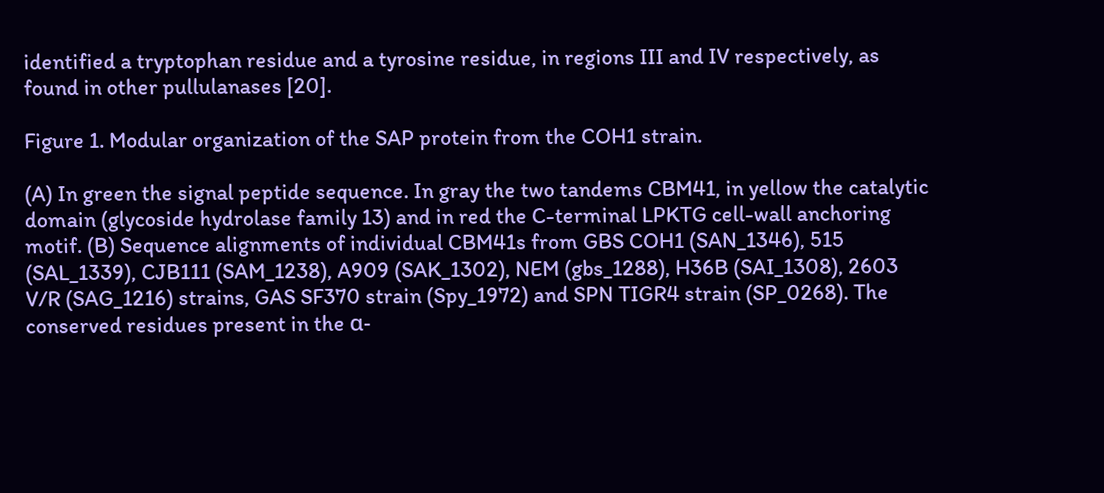identified a tryptophan residue and a tyrosine residue, in regions III and IV respectively, as found in other pullulanases [20].

Figure 1. Modular organization of the SAP protein from the COH1 strain.

(A) In green the signal peptide sequence. In gray the two tandems CBM41, in yellow the catalytic domain (glycoside hydrolase family 13) and in red the C-terminal LPKTG cell-wall anchoring motif. (B) Sequence alignments of individual CBM41s from GBS COH1 (SAN_1346), 515 (SAL_1339), CJB111 (SAM_1238), A909 (SAK_1302), NEM (gbs_1288), H36B (SAI_1308), 2603 V/R (SAG_1216) strains, GAS SF370 strain (Spy_1972) and SPN TIGR4 strain (SP_0268). The conserved residues present in the α-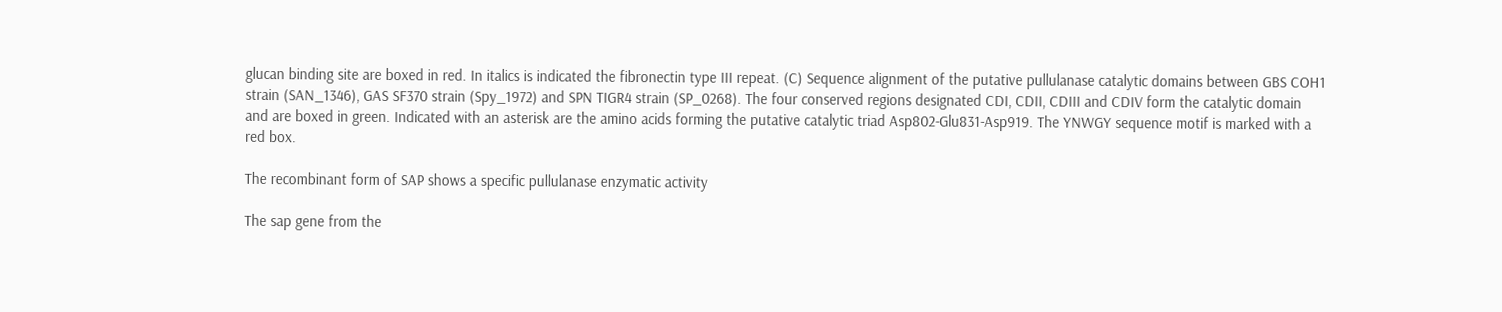glucan binding site are boxed in red. In italics is indicated the fibronectin type III repeat. (C) Sequence alignment of the putative pullulanase catalytic domains between GBS COH1 strain (SAN_1346), GAS SF370 strain (Spy_1972) and SPN TIGR4 strain (SP_0268). The four conserved regions designated CDI, CDII, CDIII and CDIV form the catalytic domain and are boxed in green. Indicated with an asterisk are the amino acids forming the putative catalytic triad Asp802-Glu831-Asp919. The YNWGY sequence motif is marked with a red box.

The recombinant form of SAP shows a specific pullulanase enzymatic activity

The sap gene from the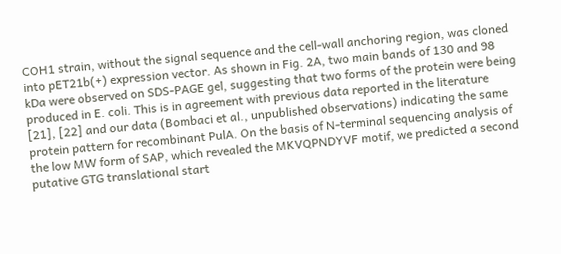COH1 strain, without the signal sequence and the cell-wall anchoring region, was cloned into pET21b(+) expression vector. As shown in Fig. 2A, two main bands of 130 and 98 kDa were observed on SDS-PAGE gel, suggesting that two forms of the protein were being produced in E. coli. This is in agreement with previous data reported in the literature [21], [22] and our data (Bombaci et al., unpublished observations) indicating the same protein pattern for recombinant PulA. On the basis of N-terminal sequencing analysis of the low MW form of SAP, which revealed the MKVQPNDYVF motif, we predicted a second putative GTG translational start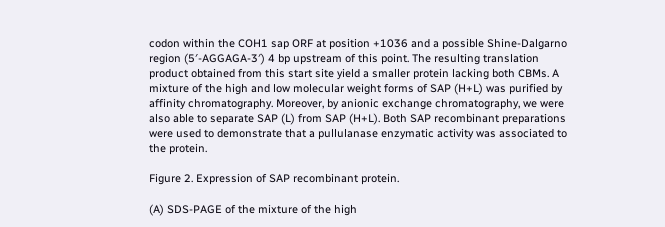codon within the COH1 sap ORF at position +1036 and a possible Shine-Dalgarno region (5′-AGGAGA-3′) 4 bp upstream of this point. The resulting translation product obtained from this start site yield a smaller protein lacking both CBMs. A mixture of the high and low molecular weight forms of SAP (H+L) was purified by affinity chromatography. Moreover, by anionic exchange chromatography, we were also able to separate SAP (L) from SAP (H+L). Both SAP recombinant preparations were used to demonstrate that a pullulanase enzymatic activity was associated to the protein.

Figure 2. Expression of SAP recombinant protein.

(A) SDS-PAGE of the mixture of the high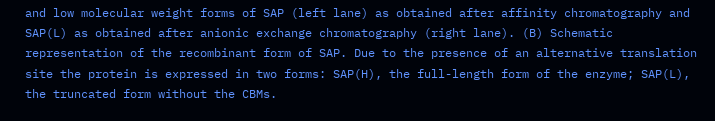and low molecular weight forms of SAP (left lane) as obtained after affinity chromatography and SAP(L) as obtained after anionic exchange chromatography (right lane). (B) Schematic representation of the recombinant form of SAP. Due to the presence of an alternative translation site the protein is expressed in two forms: SAP(H), the full-length form of the enzyme; SAP(L), the truncated form without the CBMs.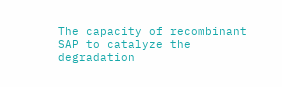The capacity of recombinant SAP to catalyze the degradation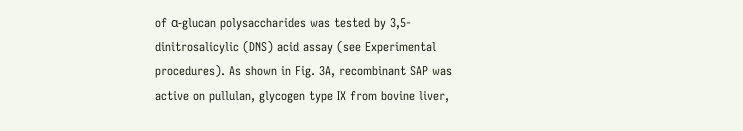of α-glucan polysaccharides was tested by 3,5-dinitrosalicylic (DNS) acid assay (see Experimental procedures). As shown in Fig. 3A, recombinant SAP was active on pullulan, glycogen type IX from bovine liver,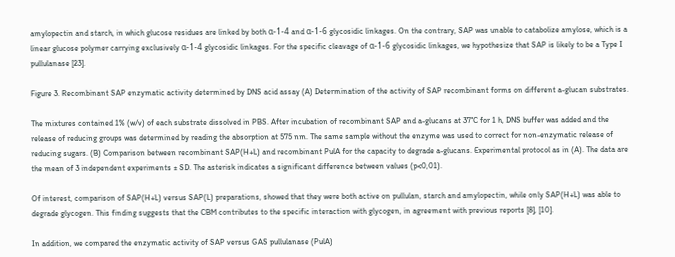amylopectin and starch, in which glucose residues are linked by both α-1-4 and α-1-6 glycosidic linkages. On the contrary, SAP was unable to catabolize amylose, which is a linear glucose polymer carrying exclusively α-1-4 glycosidic linkages. For the specific cleavage of α-1-6 glycosidic linkages, we hypothesize that SAP is likely to be a Type I pullulanase [23].

Figure 3. Recombinant SAP enzymatic activity determined by DNS acid assay (A) Determination of the activity of SAP recombinant forms on different a-glucan substrates.

The mixtures contained 1% (w/v) of each substrate dissolved in PBS. After incubation of recombinant SAP and a-glucans at 37°C for 1 h, DNS buffer was added and the release of reducing groups was determined by reading the absorption at 575 nm. The same sample without the enzyme was used to correct for non-enzymatic release of reducing sugars. (B) Comparison between recombinant SAP(H+L) and recombinant PulA for the capacity to degrade a-glucans. Experimental protocol as in (A). The data are the mean of 3 independent experiments ± SD. The asterisk indicates a significant difference between values (p<0,01).

Of interest, comparison of SAP(H+L) versus SAP(L) preparations, showed that they were both active on pullulan, starch and amylopectin, while only SAP(H+L) was able to degrade glycogen. This finding suggests that the CBM contributes to the specific interaction with glycogen, in agreement with previous reports [8], [10].

In addition, we compared the enzymatic activity of SAP versus GAS pullulanase (PulA)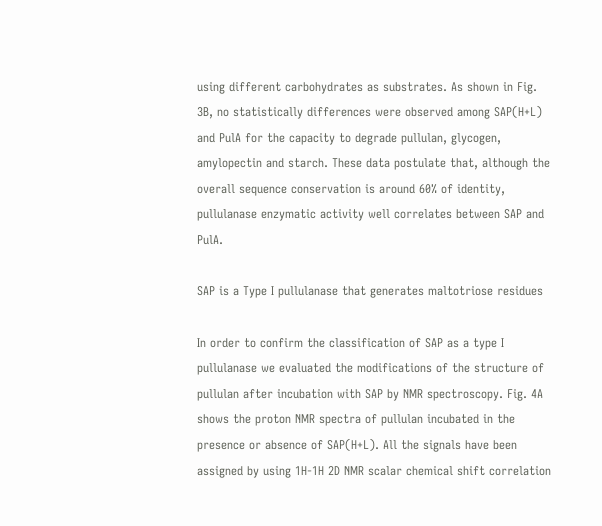using different carbohydrates as substrates. As shown in Fig. 3B, no statistically differences were observed among SAP(H+L) and PulA for the capacity to degrade pullulan, glycogen, amylopectin and starch. These data postulate that, although the overall sequence conservation is around 60% of identity, pullulanase enzymatic activity well correlates between SAP and PulA.

SAP is a Type I pullulanase that generates maltotriose residues

In order to confirm the classification of SAP as a type I pullulanase we evaluated the modifications of the structure of pullulan after incubation with SAP by NMR spectroscopy. Fig. 4A shows the proton NMR spectra of pullulan incubated in the presence or absence of SAP(H+L). All the signals have been assigned by using 1H-1H 2D NMR scalar chemical shift correlation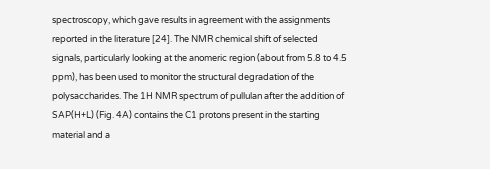spectroscopy, which gave results in agreement with the assignments reported in the literature [24]. The NMR chemical shift of selected signals, particularly looking at the anomeric region (about from 5.8 to 4.5 ppm), has been used to monitor the structural degradation of the polysaccharides. The 1H NMR spectrum of pullulan after the addition of SAP(H+L) (Fig. 4A) contains the C1 protons present in the starting material and a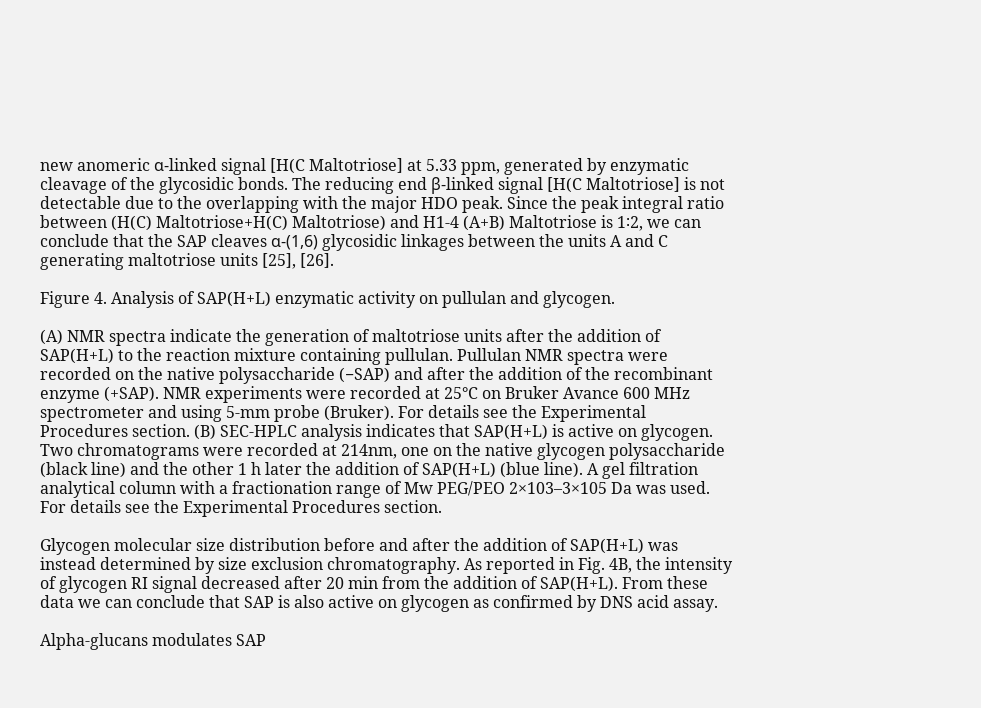new anomeric α-linked signal [H(C Maltotriose] at 5.33 ppm, generated by enzymatic cleavage of the glycosidic bonds. The reducing end β-linked signal [H(C Maltotriose] is not detectable due to the overlapping with the major HDO peak. Since the peak integral ratio between (H(C) Maltotriose+H(C) Maltotriose) and H1-4 (A+B) Maltotriose is 1∶2, we can conclude that the SAP cleaves α-(1,6) glycosidic linkages between the units A and C generating maltotriose units [25], [26].

Figure 4. Analysis of SAP(H+L) enzymatic activity on pullulan and glycogen.

(A) NMR spectra indicate the generation of maltotriose units after the addition of SAP(H+L) to the reaction mixture containing pullulan. Pullulan NMR spectra were recorded on the native polysaccharide (−SAP) and after the addition of the recombinant enzyme (+SAP). NMR experiments were recorded at 25°C on Bruker Avance 600 MHz spectrometer and using 5-mm probe (Bruker). For details see the Experimental Procedures section. (B) SEC-HPLC analysis indicates that SAP(H+L) is active on glycogen. Two chromatograms were recorded at 214nm, one on the native glycogen polysaccharide (black line) and the other 1 h later the addition of SAP(H+L) (blue line). A gel filtration analytical column with a fractionation range of Mw PEG/PEO 2×103–3×105 Da was used. For details see the Experimental Procedures section.

Glycogen molecular size distribution before and after the addition of SAP(H+L) was instead determined by size exclusion chromatography. As reported in Fig. 4B, the intensity of glycogen RI signal decreased after 20 min from the addition of SAP(H+L). From these data we can conclude that SAP is also active on glycogen as confirmed by DNS acid assay.

Alpha-glucans modulates SAP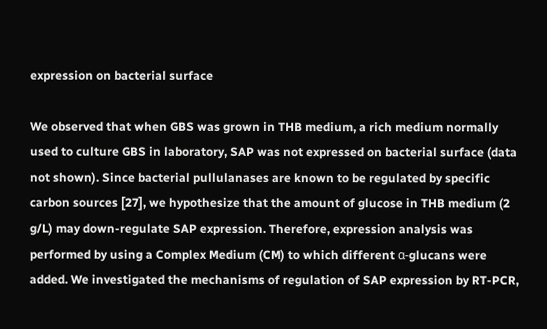expression on bacterial surface

We observed that when GBS was grown in THB medium, a rich medium normally used to culture GBS in laboratory, SAP was not expressed on bacterial surface (data not shown). Since bacterial pullulanases are known to be regulated by specific carbon sources [27], we hypothesize that the amount of glucose in THB medium (2 g/L) may down-regulate SAP expression. Therefore, expression analysis was performed by using a Complex Medium (CM) to which different α-glucans were added. We investigated the mechanisms of regulation of SAP expression by RT-PCR,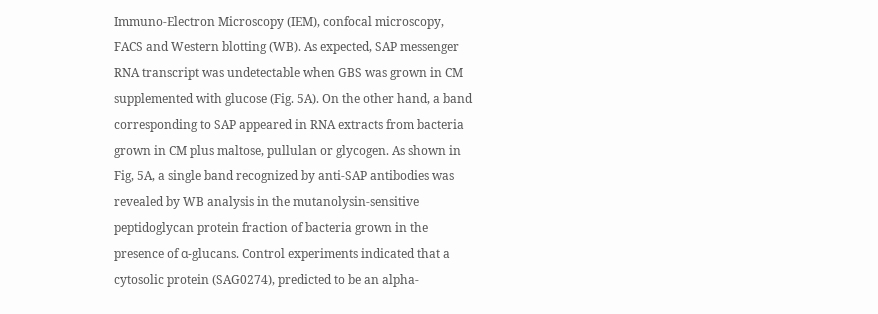Immuno-Electron Microscopy (IEM), confocal microscopy, FACS and Western blotting (WB). As expected, SAP messenger RNA transcript was undetectable when GBS was grown in CM supplemented with glucose (Fig. 5A). On the other hand, a band corresponding to SAP appeared in RNA extracts from bacteria grown in CM plus maltose, pullulan or glycogen. As shown in Fig, 5A, a single band recognized by anti-SAP antibodies was revealed by WB analysis in the mutanolysin-sensitive peptidoglycan protein fraction of bacteria grown in the presence of α-glucans. Control experiments indicated that a cytosolic protein (SAG0274), predicted to be an alpha-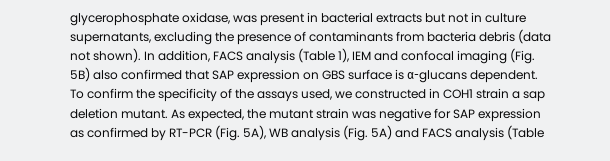glycerophosphate oxidase, was present in bacterial extracts but not in culture supernatants, excluding the presence of contaminants from bacteria debris (data not shown). In addition, FACS analysis (Table 1), IEM and confocal imaging (Fig. 5B) also confirmed that SAP expression on GBS surface is α-glucans dependent. To confirm the specificity of the assays used, we constructed in COH1 strain a sap deletion mutant. As expected, the mutant strain was negative for SAP expression as confirmed by RT-PCR (Fig. 5A), WB analysis (Fig. 5A) and FACS analysis (Table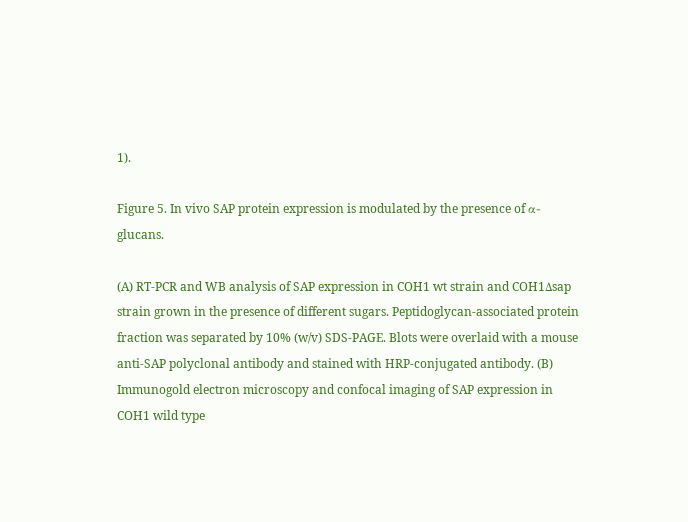1).

Figure 5. In vivo SAP protein expression is modulated by the presence of α-glucans.

(A) RT-PCR and WB analysis of SAP expression in COH1 wt strain and COH1Δsap strain grown in the presence of different sugars. Peptidoglycan-associated protein fraction was separated by 10% (w/v) SDS-PAGE. Blots were overlaid with a mouse anti-SAP polyclonal antibody and stained with HRP-conjugated antibody. (B) Immunogold electron microscopy and confocal imaging of SAP expression in COH1 wild type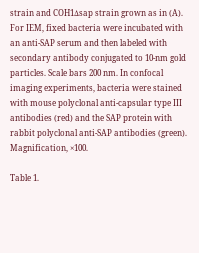strain and COH1Δsap strain grown as in (A). For IEM, fixed bacteria were incubated with an anti-SAP serum and then labeled with secondary antibody conjugated to 10-nm gold particles. Scale bars 200 nm. In confocal imaging experiments, bacteria were stained with mouse polyclonal anti-capsular type III antibodies (red) and the SAP protein with rabbit polyclonal anti-SAP antibodies (green). Magnification, ×100.

Table 1.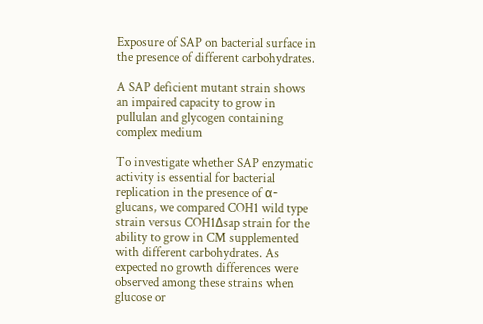Exposure of SAP on bacterial surface in the presence of different carbohydrates.

A SAP deficient mutant strain shows an impaired capacity to grow in pullulan and glycogen containing complex medium

To investigate whether SAP enzymatic activity is essential for bacterial replication in the presence of α-glucans, we compared COH1 wild type strain versus COH1Δsap strain for the ability to grow in CM supplemented with different carbohydrates. As expected no growth differences were observed among these strains when glucose or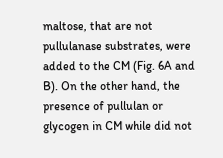maltose, that are not pullulanase substrates, were added to the CM (Fig. 6A and B). On the other hand, the presence of pullulan or glycogen in CM while did not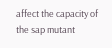affect the capacity of the sap mutant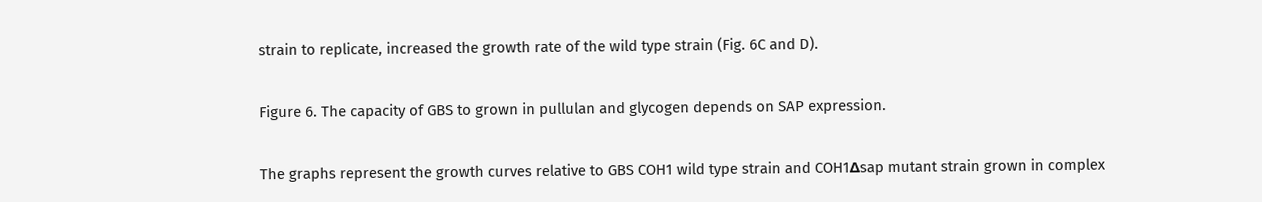strain to replicate, increased the growth rate of the wild type strain (Fig. 6C and D).

Figure 6. The capacity of GBS to grown in pullulan and glycogen depends on SAP expression.

The graphs represent the growth curves relative to GBS COH1 wild type strain and COH1Δsap mutant strain grown in complex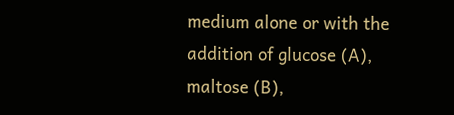medium alone or with the addition of glucose (A), maltose (B),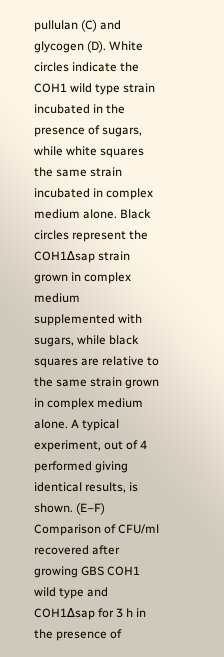pullulan (C) and glycogen (D). White circles indicate the COH1 wild type strain incubated in the presence of sugars, while white squares the same strain incubated in complex medium alone. Black circles represent the COH1Δsap strain grown in complex medium supplemented with sugars, while black squares are relative to the same strain grown in complex medium alone. A typical experiment, out of 4 performed giving identical results, is shown. (E–F) Comparison of CFU/ml recovered after growing GBS COH1 wild type and COH1Δsap for 3 h in the presence of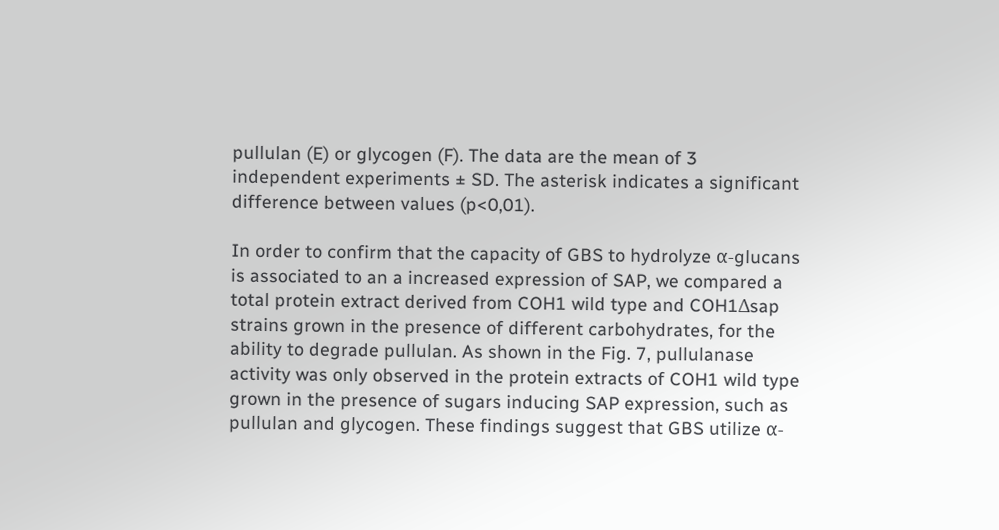pullulan (E) or glycogen (F). The data are the mean of 3 independent experiments ± SD. The asterisk indicates a significant difference between values (p<0,01).

In order to confirm that the capacity of GBS to hydrolyze α-glucans is associated to an a increased expression of SAP, we compared a total protein extract derived from COH1 wild type and COH1Δsap strains grown in the presence of different carbohydrates, for the ability to degrade pullulan. As shown in the Fig. 7, pullulanase activity was only observed in the protein extracts of COH1 wild type grown in the presence of sugars inducing SAP expression, such as pullulan and glycogen. These findings suggest that GBS utilize α-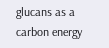glucans as a carbon energy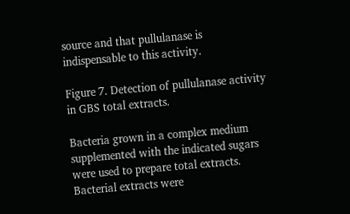source and that pullulanase is indispensable to this activity.

Figure 7. Detection of pullulanase activity in GBS total extracts.

Bacteria grown in a complex medium supplemented with the indicated sugars were used to prepare total extracts. Bacterial extracts were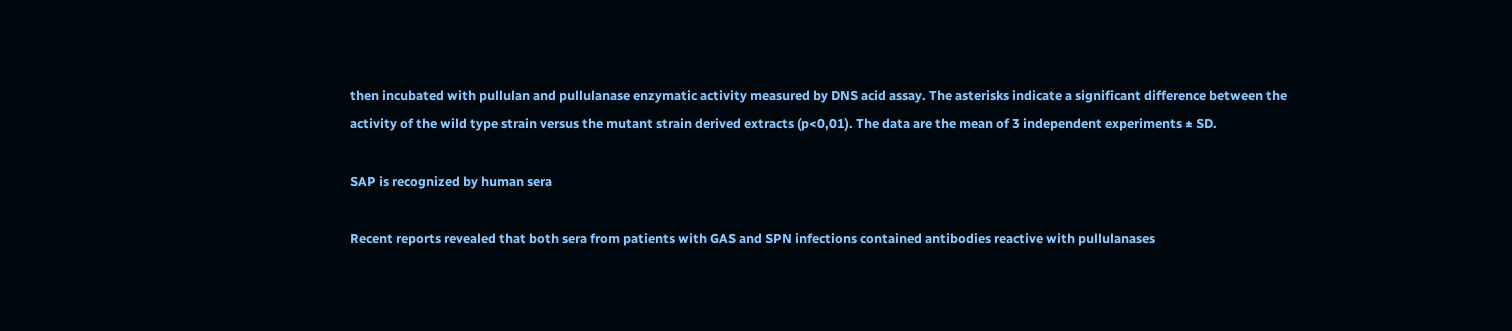then incubated with pullulan and pullulanase enzymatic activity measured by DNS acid assay. The asterisks indicate a significant difference between the activity of the wild type strain versus the mutant strain derived extracts (p<0,01). The data are the mean of 3 independent experiments ± SD.

SAP is recognized by human sera

Recent reports revealed that both sera from patients with GAS and SPN infections contained antibodies reactive with pullulanases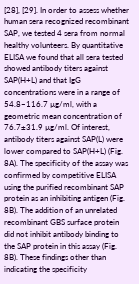[28], [29]. In order to assess whether human sera recognized recombinant SAP, we tested 4 sera from normal healthy volunteers. By quantitative ELISA we found that all sera tested showed antibody titers against SAP(H+L) and that IgG concentrations were in a range of 54.8–116.7 µg/ml, with a geometric mean concentration of 76.7±31.9 µg/ml. Of interest, antibody titers against SAP(L) were lower compared to SAP(H+L) (Fig. 8A). The specificity of the assay was confirmed by competitive ELISA using the purified recombinant SAP protein as an inhibiting antigen (Fig. 8B). The addition of an unrelated recombinant GBS surface protein did not inhibit antibody binding to the SAP protein in this assay (Fig. 8B). These findings other than indicating the specificity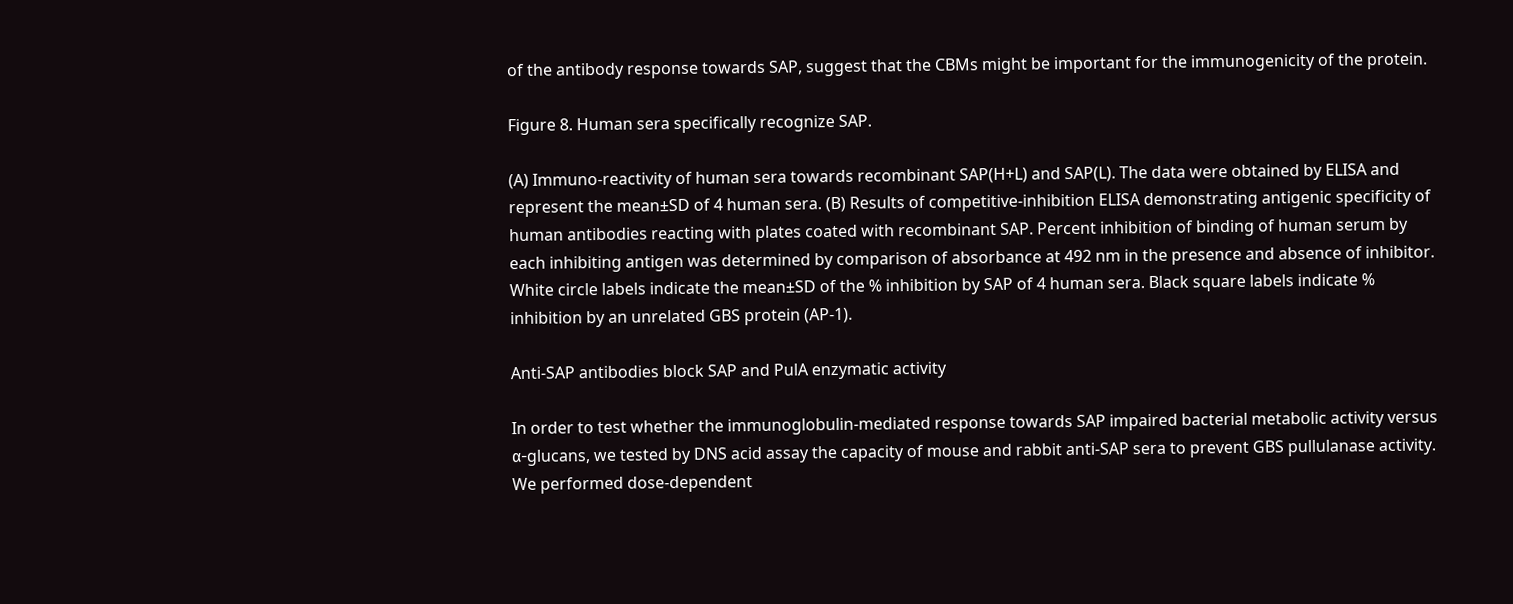of the antibody response towards SAP, suggest that the CBMs might be important for the immunogenicity of the protein.

Figure 8. Human sera specifically recognize SAP.

(A) Immuno-reactivity of human sera towards recombinant SAP(H+L) and SAP(L). The data were obtained by ELISA and represent the mean±SD of 4 human sera. (B) Results of competitive-inhibition ELISA demonstrating antigenic specificity of human antibodies reacting with plates coated with recombinant SAP. Percent inhibition of binding of human serum by each inhibiting antigen was determined by comparison of absorbance at 492 nm in the presence and absence of inhibitor. White circle labels indicate the mean±SD of the % inhibition by SAP of 4 human sera. Black square labels indicate % inhibition by an unrelated GBS protein (AP-1).

Anti-SAP antibodies block SAP and PulA enzymatic activity

In order to test whether the immunoglobulin-mediated response towards SAP impaired bacterial metabolic activity versus α-glucans, we tested by DNS acid assay the capacity of mouse and rabbit anti-SAP sera to prevent GBS pullulanase activity. We performed dose-dependent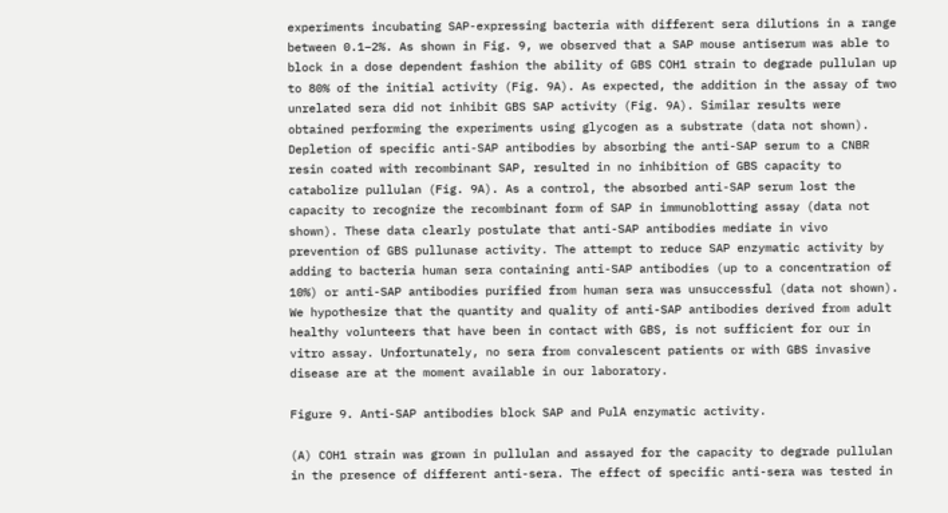experiments incubating SAP-expressing bacteria with different sera dilutions in a range between 0.1–2%. As shown in Fig. 9, we observed that a SAP mouse antiserum was able to block in a dose dependent fashion the ability of GBS COH1 strain to degrade pullulan up to 80% of the initial activity (Fig. 9A). As expected, the addition in the assay of two unrelated sera did not inhibit GBS SAP activity (Fig. 9A). Similar results were obtained performing the experiments using glycogen as a substrate (data not shown). Depletion of specific anti-SAP antibodies by absorbing the anti-SAP serum to a CNBR resin coated with recombinant SAP, resulted in no inhibition of GBS capacity to catabolize pullulan (Fig. 9A). As a control, the absorbed anti-SAP serum lost the capacity to recognize the recombinant form of SAP in immunoblotting assay (data not shown). These data clearly postulate that anti-SAP antibodies mediate in vivo prevention of GBS pullunase activity. The attempt to reduce SAP enzymatic activity by adding to bacteria human sera containing anti-SAP antibodies (up to a concentration of 10%) or anti-SAP antibodies purified from human sera was unsuccessful (data not shown). We hypothesize that the quantity and quality of anti-SAP antibodies derived from adult healthy volunteers that have been in contact with GBS, is not sufficient for our in vitro assay. Unfortunately, no sera from convalescent patients or with GBS invasive disease are at the moment available in our laboratory.

Figure 9. Anti-SAP antibodies block SAP and PulA enzymatic activity.

(A) COH1 strain was grown in pullulan and assayed for the capacity to degrade pullulan in the presence of different anti-sera. The effect of specific anti-sera was tested in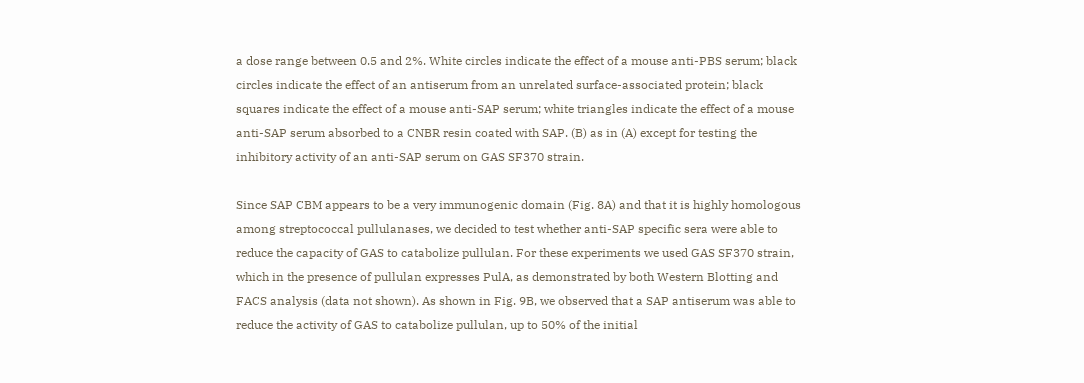a dose range between 0.5 and 2%. White circles indicate the effect of a mouse anti-PBS serum; black circles indicate the effect of an antiserum from an unrelated surface-associated protein; black squares indicate the effect of a mouse anti-SAP serum; white triangles indicate the effect of a mouse anti-SAP serum absorbed to a CNBR resin coated with SAP. (B) as in (A) except for testing the inhibitory activity of an anti-SAP serum on GAS SF370 strain.

Since SAP CBM appears to be a very immunogenic domain (Fig. 8A) and that it is highly homologous among streptococcal pullulanases, we decided to test whether anti-SAP specific sera were able to reduce the capacity of GAS to catabolize pullulan. For these experiments we used GAS SF370 strain, which in the presence of pullulan expresses PulA, as demonstrated by both Western Blotting and FACS analysis (data not shown). As shown in Fig. 9B, we observed that a SAP antiserum was able to reduce the activity of GAS to catabolize pullulan, up to 50% of the initial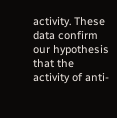activity. These data confirm our hypothesis that the activity of anti-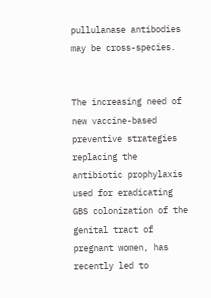pullulanase antibodies may be cross-species.


The increasing need of new vaccine-based preventive strategies replacing the antibiotic prophylaxis used for eradicating GBS colonization of the genital tract of pregnant women, has recently led to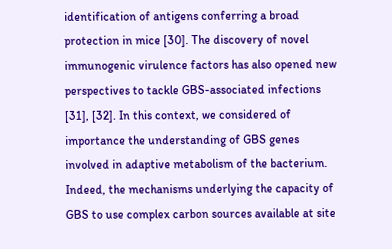identification of antigens conferring a broad protection in mice [30]. The discovery of novel immunogenic virulence factors has also opened new perspectives to tackle GBS-associated infections [31], [32]. In this context, we considered of importance the understanding of GBS genes involved in adaptive metabolism of the bacterium. Indeed, the mechanisms underlying the capacity of GBS to use complex carbon sources available at site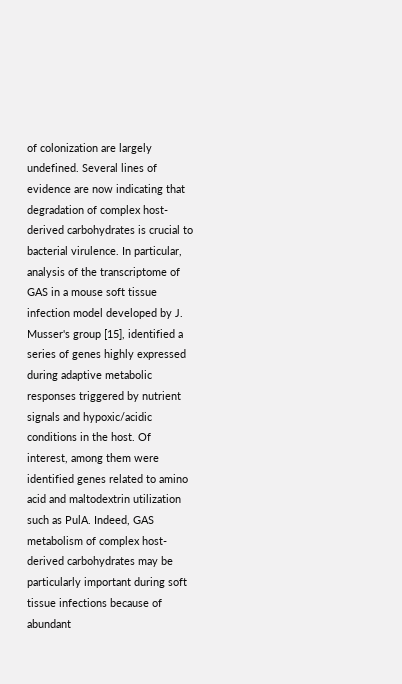of colonization are largely undefined. Several lines of evidence are now indicating that degradation of complex host-derived carbohydrates is crucial to bacterial virulence. In particular, analysis of the transcriptome of GAS in a mouse soft tissue infection model developed by J. Musser's group [15], identified a series of genes highly expressed during adaptive metabolic responses triggered by nutrient signals and hypoxic/acidic conditions in the host. Of interest, among them were identified genes related to amino acid and maltodextrin utilization such as PulA. Indeed, GAS metabolism of complex host-derived carbohydrates may be particularly important during soft tissue infections because of abundant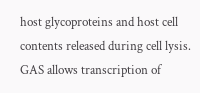host glycoproteins and host cell contents released during cell lysis. GAS allows transcription of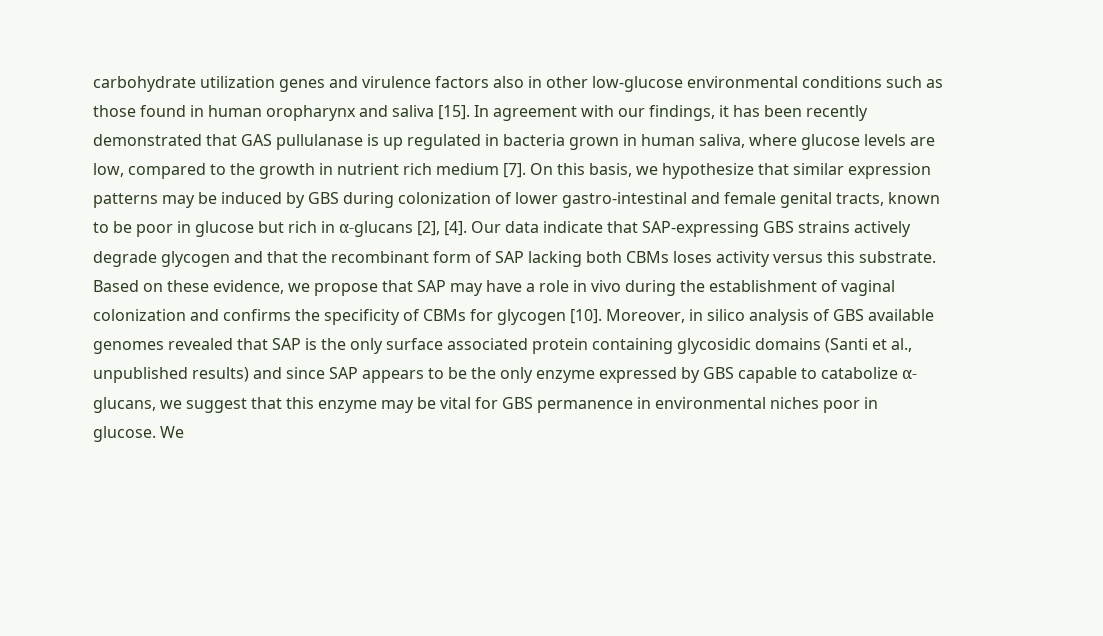carbohydrate utilization genes and virulence factors also in other low-glucose environmental conditions such as those found in human oropharynx and saliva [15]. In agreement with our findings, it has been recently demonstrated that GAS pullulanase is up regulated in bacteria grown in human saliva, where glucose levels are low, compared to the growth in nutrient rich medium [7]. On this basis, we hypothesize that similar expression patterns may be induced by GBS during colonization of lower gastro-intestinal and female genital tracts, known to be poor in glucose but rich in α-glucans [2], [4]. Our data indicate that SAP-expressing GBS strains actively degrade glycogen and that the recombinant form of SAP lacking both CBMs loses activity versus this substrate. Based on these evidence, we propose that SAP may have a role in vivo during the establishment of vaginal colonization and confirms the specificity of CBMs for glycogen [10]. Moreover, in silico analysis of GBS available genomes revealed that SAP is the only surface associated protein containing glycosidic domains (Santi et al., unpublished results) and since SAP appears to be the only enzyme expressed by GBS capable to catabolize α-glucans, we suggest that this enzyme may be vital for GBS permanence in environmental niches poor in glucose. We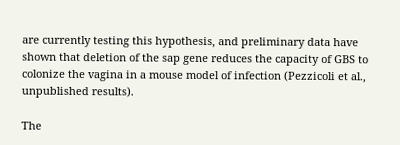are currently testing this hypothesis, and preliminary data have shown that deletion of the sap gene reduces the capacity of GBS to colonize the vagina in a mouse model of infection (Pezzicoli et al., unpublished results).

The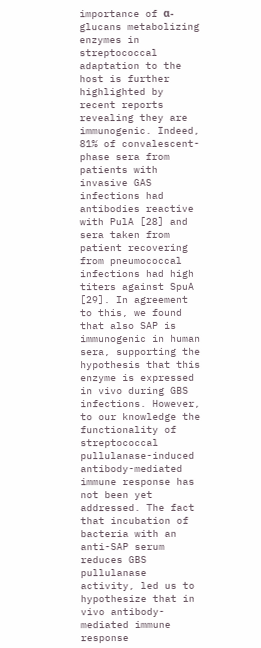importance of α-glucans metabolizing enzymes in streptococcal adaptation to the host is further highlighted by recent reports revealing they are immunogenic. Indeed, 81% of convalescent-phase sera from patients with invasive GAS infections had antibodies reactive with PulA [28] and sera taken from patient recovering from pneumococcal infections had high titers against SpuA [29]. In agreement to this, we found that also SAP is immunogenic in human sera, supporting the hypothesis that this enzyme is expressed in vivo during GBS infections. However, to our knowledge the functionality of streptococcal pullulanase-induced antibody-mediated immune response has not been yet addressed. The fact that incubation of bacteria with an anti-SAP serum reduces GBS pullulanase activity, led us to hypothesize that in vivo antibody-mediated immune response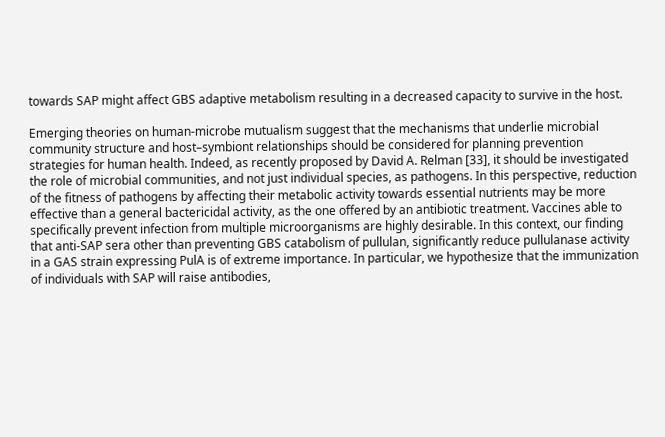towards SAP might affect GBS adaptive metabolism resulting in a decreased capacity to survive in the host.

Emerging theories on human-microbe mutualism suggest that the mechanisms that underlie microbial community structure and host–symbiont relationships should be considered for planning prevention strategies for human health. Indeed, as recently proposed by David A. Relman [33], it should be investigated the role of microbial communities, and not just individual species, as pathogens. In this perspective, reduction of the fitness of pathogens by affecting their metabolic activity towards essential nutrients may be more effective than a general bactericidal activity, as the one offered by an antibiotic treatment. Vaccines able to specifically prevent infection from multiple microorganisms are highly desirable. In this context, our finding that anti-SAP sera other than preventing GBS catabolism of pullulan, significantly reduce pullulanase activity in a GAS strain expressing PulA is of extreme importance. In particular, we hypothesize that the immunization of individuals with SAP will raise antibodies,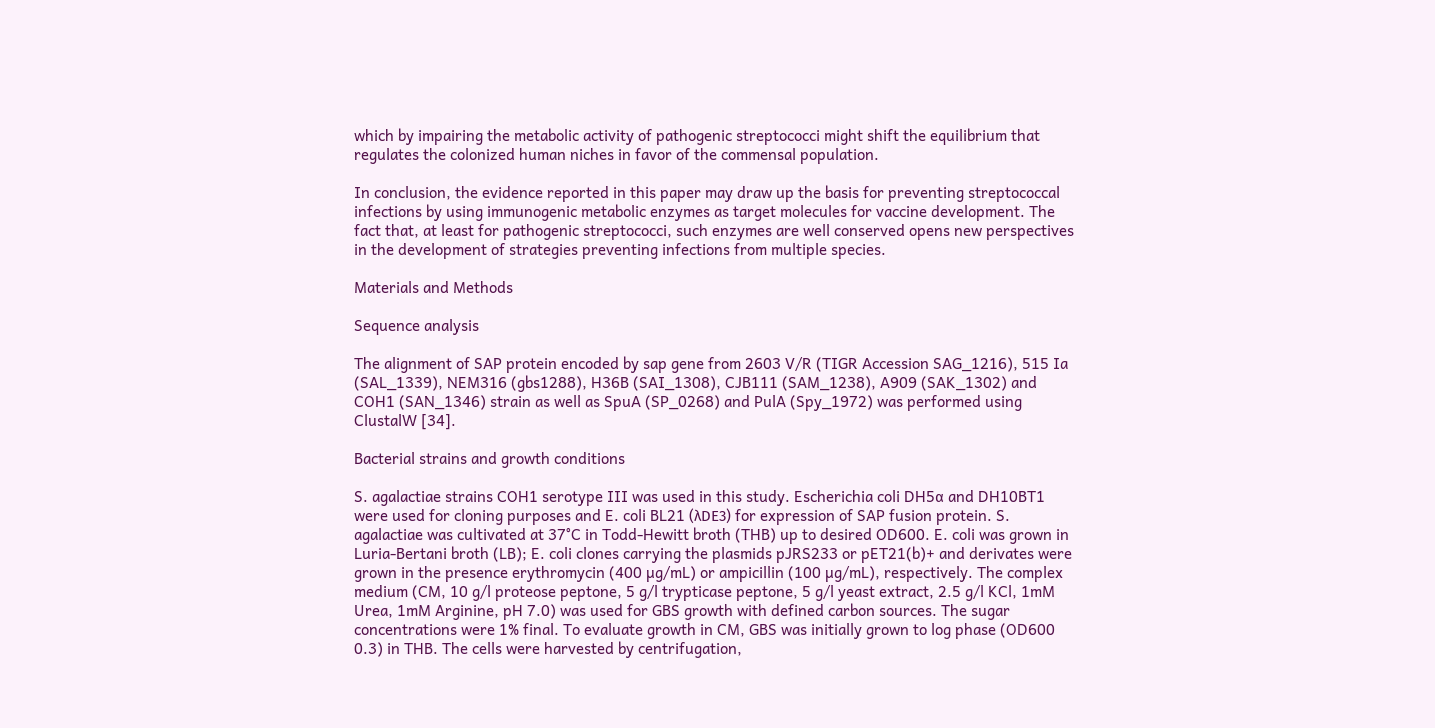which by impairing the metabolic activity of pathogenic streptococci might shift the equilibrium that regulates the colonized human niches in favor of the commensal population.

In conclusion, the evidence reported in this paper may draw up the basis for preventing streptococcal infections by using immunogenic metabolic enzymes as target molecules for vaccine development. The fact that, at least for pathogenic streptococci, such enzymes are well conserved opens new perspectives in the development of strategies preventing infections from multiple species.

Materials and Methods

Sequence analysis

The alignment of SAP protein encoded by sap gene from 2603 V/R (TIGR Accession SAG_1216), 515 Ia (SAL_1339), NEM316 (gbs1288), H36B (SAI_1308), CJB111 (SAM_1238), A909 (SAK_1302) and COH1 (SAN_1346) strain as well as SpuA (SP_0268) and PulA (Spy_1972) was performed using ClustalW [34].

Bacterial strains and growth conditions

S. agalactiae strains COH1 serotype III was used in this study. Escherichia coli DH5α and DH10BT1 were used for cloning purposes and E. coli BL21 (λDE3) for expression of SAP fusion protein. S. agalactiae was cultivated at 37°C in Todd-Hewitt broth (THB) up to desired OD600. E. coli was grown in Luria-Bertani broth (LB); E. coli clones carrying the plasmids pJRS233 or pET21(b)+ and derivates were grown in the presence erythromycin (400 µg/mL) or ampicillin (100 µg/mL), respectively. The complex medium (CM, 10 g/l proteose peptone, 5 g/l trypticase peptone, 5 g/l yeast extract, 2.5 g/l KCl, 1mM Urea, 1mM Arginine, pH 7.0) was used for GBS growth with defined carbon sources. The sugar concentrations were 1% final. To evaluate growth in CM, GBS was initially grown to log phase (OD600 0.3) in THB. The cells were harvested by centrifugation,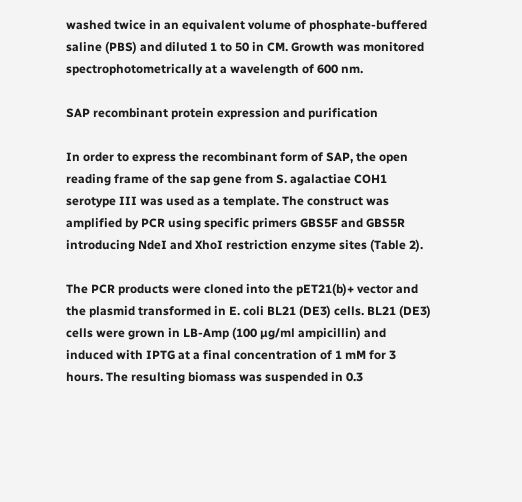washed twice in an equivalent volume of phosphate-buffered saline (PBS) and diluted 1 to 50 in CM. Growth was monitored spectrophotometrically at a wavelength of 600 nm.

SAP recombinant protein expression and purification

In order to express the recombinant form of SAP, the open reading frame of the sap gene from S. agalactiae COH1 serotype III was used as a template. The construct was amplified by PCR using specific primers GBS5F and GBS5R introducing NdeI and XhoI restriction enzyme sites (Table 2).

The PCR products were cloned into the pET21(b)+ vector and the plasmid transformed in E. coli BL21 (DE3) cells. BL21 (DE3) cells were grown in LB-Amp (100 µg/ml ampicillin) and induced with IPTG at a final concentration of 1 mM for 3 hours. The resulting biomass was suspended in 0.3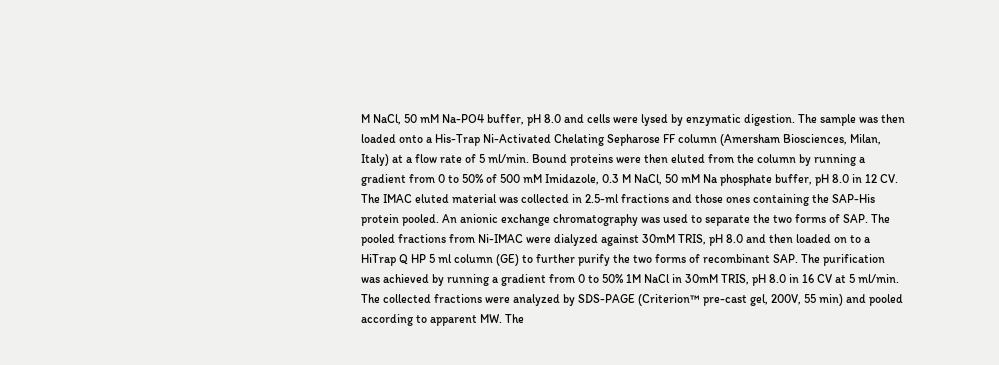M NaCl, 50 mM Na-PO4 buffer, pH 8.0 and cells were lysed by enzymatic digestion. The sample was then loaded onto a His-Trap Ni-Activated Chelating Sepharose FF column (Amersham Biosciences, Milan, Italy) at a flow rate of 5 ml/min. Bound proteins were then eluted from the column by running a gradient from 0 to 50% of 500 mM Imidazole, 0.3 M NaCl, 50 mM Na phosphate buffer, pH 8.0 in 12 CV. The IMAC eluted material was collected in 2.5-ml fractions and those ones containing the SAP-His protein pooled. An anionic exchange chromatography was used to separate the two forms of SAP. The pooled fractions from Ni-IMAC were dialyzed against 30mM TRIS, pH 8.0 and then loaded on to a HiTrap Q HP 5 ml column (GE) to further purify the two forms of recombinant SAP. The purification was achieved by running a gradient from 0 to 50% 1M NaCl in 30mM TRIS, pH 8.0 in 16 CV at 5 ml/min. The collected fractions were analyzed by SDS-PAGE (Criterion™ pre-cast gel, 200V, 55 min) and pooled according to apparent MW. The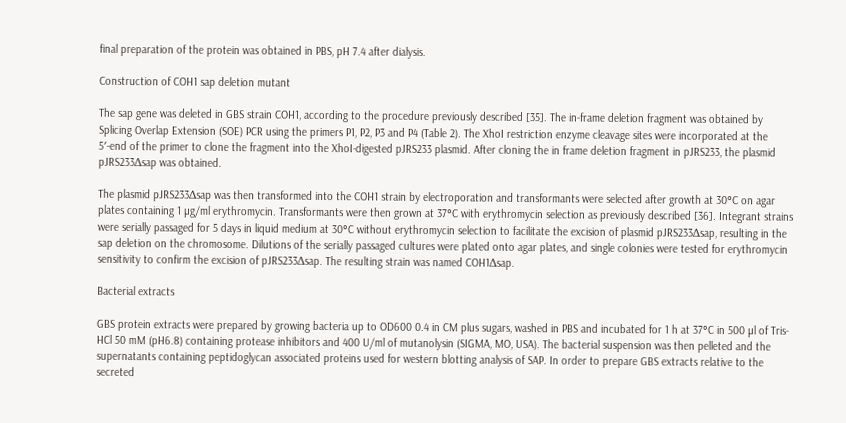final preparation of the protein was obtained in PBS, pH 7.4 after dialysis.

Construction of COH1 sap deletion mutant

The sap gene was deleted in GBS strain COH1, according to the procedure previously described [35]. The in-frame deletion fragment was obtained by Splicing Overlap Extension (SOE) PCR using the primers P1, P2, P3 and P4 (Table 2). The XhoI restriction enzyme cleavage sites were incorporated at the 5′-end of the primer to clone the fragment into the XhoI-digested pJRS233 plasmid. After cloning the in frame deletion fragment in pJRS233, the plasmid pJRS233Δsap was obtained.

The plasmid pJRS233Δsap was then transformed into the COH1 strain by electroporation and transformants were selected after growth at 30°C on agar plates containing 1 µg/ml erythromycin. Transformants were then grown at 37°C with erythromycin selection as previously described [36]. Integrant strains were serially passaged for 5 days in liquid medium at 30°C without erythromycin selection to facilitate the excision of plasmid pJRS233Δsap, resulting in the sap deletion on the chromosome. Dilutions of the serially passaged cultures were plated onto agar plates, and single colonies were tested for erythromycin sensitivity to confirm the excision of pJRS233Δsap. The resulting strain was named COH1Δsap.

Bacterial extracts

GBS protein extracts were prepared by growing bacteria up to OD600 0.4 in CM plus sugars, washed in PBS and incubated for 1 h at 37°C in 500 µl of Tris-HCl 50 mM (pH6.8) containing protease inhibitors and 400 U/ml of mutanolysin (SIGMA, MO, USA). The bacterial suspension was then pelleted and the supernatants containing peptidoglycan associated proteins used for western blotting analysis of SAP. In order to prepare GBS extracts relative to the secreted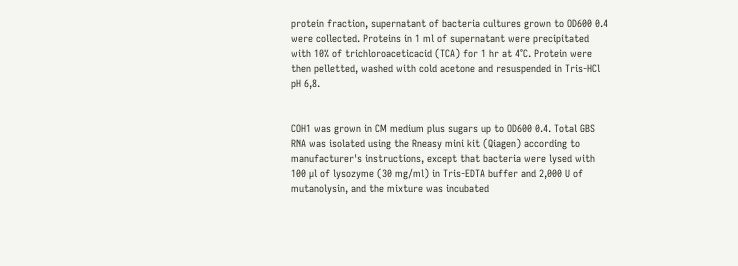protein fraction, supernatant of bacteria cultures grown to OD600 0.4 were collected. Proteins in 1 ml of supernatant were precipitated with 10% of trichloroaceticacid (TCA) for 1 hr at 4°C. Protein were then pelletted, washed with cold acetone and resuspended in Tris-HCl pH 6,8.


COH1 was grown in CM medium plus sugars up to OD600 0.4. Total GBS RNA was isolated using the Rneasy mini kit (Qiagen) according to manufacturer's instructions, except that bacteria were lysed with 100 µl of lysozyme (30 mg/ml) in Tris-EDTA buffer and 2,000 U of mutanolysin, and the mixture was incubated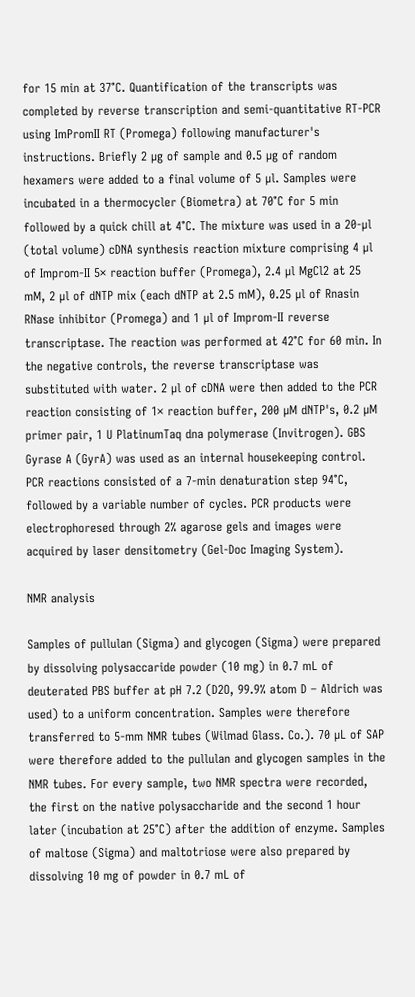for 15 min at 37°C. Quantification of the transcripts was completed by reverse transcription and semi-quantitative RT-PCR using ImPromII RT (Promega) following manufacturer's instructions. Briefly 2 µg of sample and 0.5 µg of random hexamers were added to a final volume of 5 µl. Samples were incubated in a thermocycler (Biometra) at 70°C for 5 min followed by a quick chill at 4°C. The mixture was used in a 20-µl (total volume) cDNA synthesis reaction mixture comprising 4 µl of Improm-II 5× reaction buffer (Promega), 2.4 µl MgCl2 at 25 mM, 2 µl of dNTP mix (each dNTP at 2.5 mM), 0.25 µl of Rnasin RNase inhibitor (Promega) and 1 µl of Improm-II reverse transcriptase. The reaction was performed at 42°C for 60 min. In the negative controls, the reverse transcriptase was substituted with water. 2 µl of cDNA were then added to the PCR reaction consisting of 1× reaction buffer, 200 µM dNTP's, 0.2 µM primer pair, 1 U PlatinumTaq dna polymerase (Invitrogen). GBS Gyrase A (GyrA) was used as an internal housekeeping control. PCR reactions consisted of a 7-min denaturation step 94°C, followed by a variable number of cycles. PCR products were electrophoresed through 2% agarose gels and images were acquired by laser densitometry (Gel-Doc Imaging System).

NMR analysis

Samples of pullulan (Sigma) and glycogen (Sigma) were prepared by dissolving polysaccaride powder (10 mg) in 0.7 mL of deuterated PBS buffer at pH 7.2 (D2O, 99.9% atom D – Aldrich was used) to a uniform concentration. Samples were therefore transferred to 5-mm NMR tubes (Wilmad Glass. Co.). 70 µL of SAP were therefore added to the pullulan and glycogen samples in the NMR tubes. For every sample, two NMR spectra were recorded, the first on the native polysaccharide and the second 1 hour later (incubation at 25°C) after the addition of enzyme. Samples of maltose (Sigma) and maltotriose were also prepared by dissolving 10 mg of powder in 0.7 mL of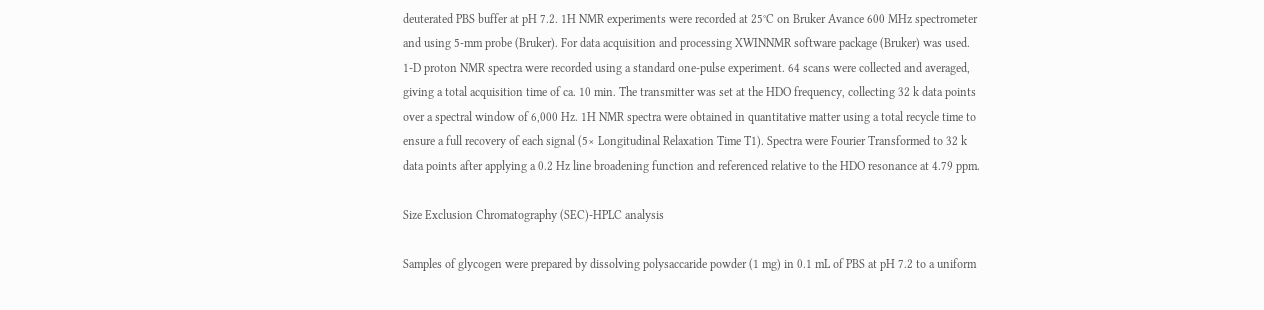deuterated PBS buffer at pH 7.2. 1H NMR experiments were recorded at 25°C on Bruker Avance 600 MHz spectrometer and using 5-mm probe (Bruker). For data acquisition and processing XWINNMR software package (Bruker) was used. 1-D proton NMR spectra were recorded using a standard one-pulse experiment. 64 scans were collected and averaged, giving a total acquisition time of ca. 10 min. The transmitter was set at the HDO frequency, collecting 32 k data points over a spectral window of 6,000 Hz. 1H NMR spectra were obtained in quantitative matter using a total recycle time to ensure a full recovery of each signal (5× Longitudinal Relaxation Time T1). Spectra were Fourier Transformed to 32 k data points after applying a 0.2 Hz line broadening function and referenced relative to the HDO resonance at 4.79 ppm.

Size Exclusion Chromatography (SEC)-HPLC analysis

Samples of glycogen were prepared by dissolving polysaccaride powder (1 mg) in 0.1 mL of PBS at pH 7.2 to a uniform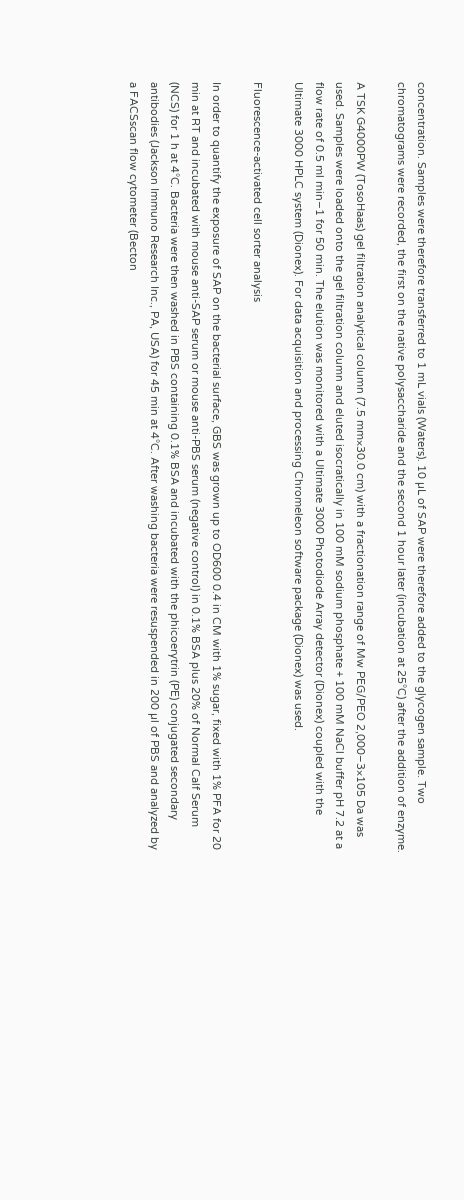concentration. Samples were therefore transferred to 1 mL vials (Waters). 10 µL of SAP were therefore added to the glycogen sample. Two chromatograms were recorded, the first on the native polysaccharide and the second 1 hour later (incubation at 25°C) after the addition of enzyme.

A TSK G4000PW (TosoHaas) gel filtration analytical column (7.5 mm×30.0 cm) with a fractionation range of Mw PEG/PEO 2,000–3×105 Da was used. Samples were loaded onto the gel filtration column and eluted isocratically in 100 mM sodium phosphate + 100 mM NaCl buffer pH 7.2 at a flow rate of 0.5 ml min−1 for 50 min. The elution was monitored with a Ultimate 3000 Photodiode Array detector (Dionex) coupled with the Ultimate 3000 HPLC system (Dionex). For data acquisition and processing Chromeleon software package (Dionex) was used.

Fluorescence-activated cell sorter analysis

In order to quantify the exposure of SAP on the bacterial surface, GBS was grown up to OD600 0.4 in CM with 1% sugar, fixed with 1% PFA for 20 min at RT and incubated with mouse anti-SAP serum or mouse anti-PBS serum (negative control) in 0.1% BSA plus 20% of Normal Calf Serum (NCS) for 1 h at 4°C. Bacteria were then washed in PBS containing 0.1% BSA and incubated with the phicoerytrin (PE) conjugated secondary antibodies (Jackson Immuno Research Inc., PA, USA) for 45 min at 4°C. After washing bacteria were resuspended in 200 µl of PBS and analyzed by a FACSscan flow cytometer (Becton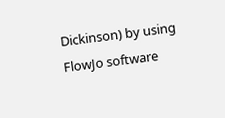Dickinson) by using FlowJo software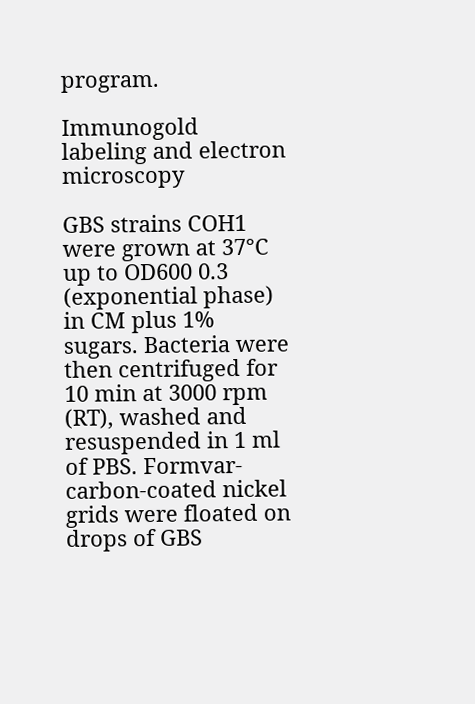program.

Immunogold labeling and electron microscopy

GBS strains COH1 were grown at 37°C up to OD600 0.3 (exponential phase) in CM plus 1% sugars. Bacteria were then centrifuged for 10 min at 3000 rpm (RT), washed and resuspended in 1 ml of PBS. Formvar-carbon-coated nickel grids were floated on drops of GBS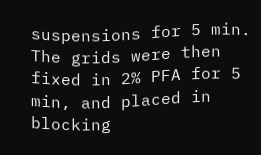suspensions for 5 min. The grids were then fixed in 2% PFA for 5 min, and placed in blocking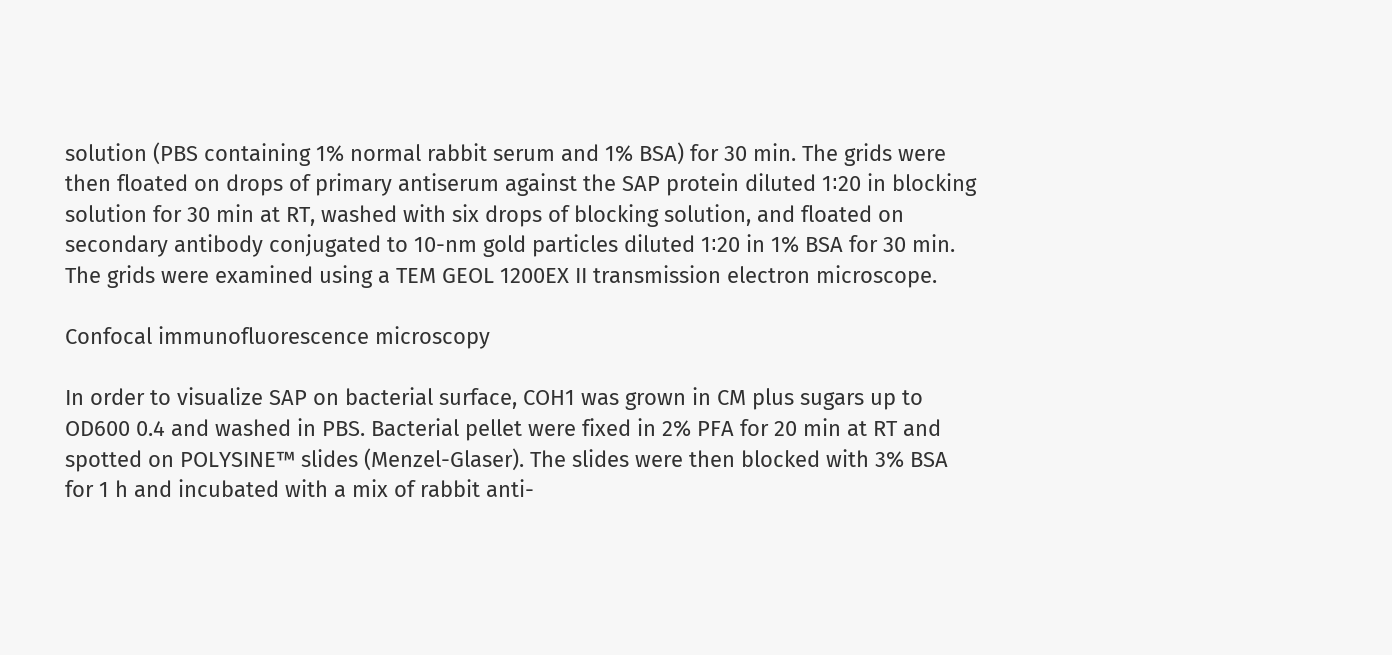solution (PBS containing 1% normal rabbit serum and 1% BSA) for 30 min. The grids were then floated on drops of primary antiserum against the SAP protein diluted 1∶20 in blocking solution for 30 min at RT, washed with six drops of blocking solution, and floated on secondary antibody conjugated to 10-nm gold particles diluted 1∶20 in 1% BSA for 30 min. The grids were examined using a TEM GEOL 1200EX II transmission electron microscope.

Confocal immunofluorescence microscopy

In order to visualize SAP on bacterial surface, COH1 was grown in CM plus sugars up to OD600 0.4 and washed in PBS. Bacterial pellet were fixed in 2% PFA for 20 min at RT and spotted on POLYSINE™ slides (Menzel-Glaser). The slides were then blocked with 3% BSA for 1 h and incubated with a mix of rabbit anti-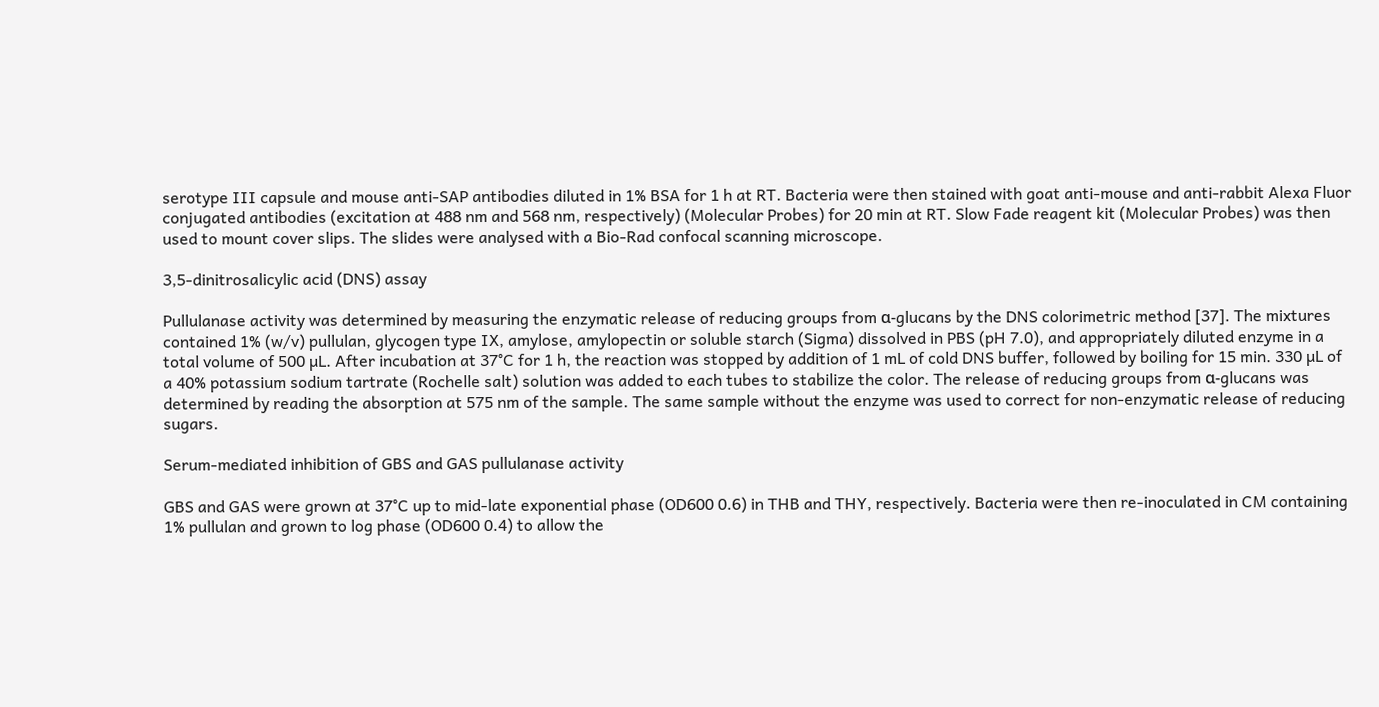serotype III capsule and mouse anti-SAP antibodies diluted in 1% BSA for 1 h at RT. Bacteria were then stained with goat anti-mouse and anti-rabbit Alexa Fluor conjugated antibodies (excitation at 488 nm and 568 nm, respectively) (Molecular Probes) for 20 min at RT. Slow Fade reagent kit (Molecular Probes) was then used to mount cover slips. The slides were analysed with a Bio-Rad confocal scanning microscope.

3,5-dinitrosalicylic acid (DNS) assay

Pullulanase activity was determined by measuring the enzymatic release of reducing groups from α-glucans by the DNS colorimetric method [37]. The mixtures contained 1% (w/v) pullulan, glycogen type IX, amylose, amylopectin or soluble starch (Sigma) dissolved in PBS (pH 7.0), and appropriately diluted enzyme in a total volume of 500 µL. After incubation at 37°C for 1 h, the reaction was stopped by addition of 1 mL of cold DNS buffer, followed by boiling for 15 min. 330 µL of a 40% potassium sodium tartrate (Rochelle salt) solution was added to each tubes to stabilize the color. The release of reducing groups from α-glucans was determined by reading the absorption at 575 nm of the sample. The same sample without the enzyme was used to correct for non-enzymatic release of reducing sugars.

Serum-mediated inhibition of GBS and GAS pullulanase activity

GBS and GAS were grown at 37°C up to mid-late exponential phase (OD600 0.6) in THB and THY, respectively. Bacteria were then re-inoculated in CM containing 1% pullulan and grown to log phase (OD600 0.4) to allow the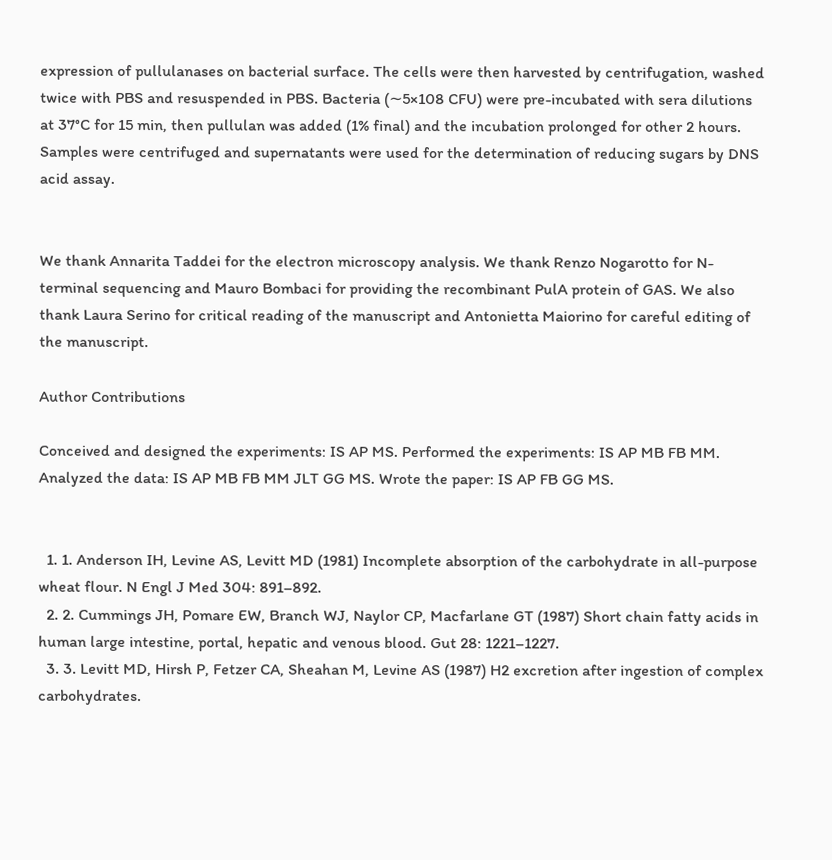expression of pullulanases on bacterial surface. The cells were then harvested by centrifugation, washed twice with PBS and resuspended in PBS. Bacteria (∼5×108 CFU) were pre-incubated with sera dilutions at 37°C for 15 min, then pullulan was added (1% final) and the incubation prolonged for other 2 hours. Samples were centrifuged and supernatants were used for the determination of reducing sugars by DNS acid assay.


We thank Annarita Taddei for the electron microscopy analysis. We thank Renzo Nogarotto for N-terminal sequencing and Mauro Bombaci for providing the recombinant PulA protein of GAS. We also thank Laura Serino for critical reading of the manuscript and Antonietta Maiorino for careful editing of the manuscript.

Author Contributions

Conceived and designed the experiments: IS AP MS. Performed the experiments: IS AP MB FB MM. Analyzed the data: IS AP MB FB MM JLT GG MS. Wrote the paper: IS AP FB GG MS.


  1. 1. Anderson IH, Levine AS, Levitt MD (1981) Incomplete absorption of the carbohydrate in all-purpose wheat flour. N Engl J Med 304: 891–892.
  2. 2. Cummings JH, Pomare EW, Branch WJ, Naylor CP, Macfarlane GT (1987) Short chain fatty acids in human large intestine, portal, hepatic and venous blood. Gut 28: 1221–1227.
  3. 3. Levitt MD, Hirsh P, Fetzer CA, Sheahan M, Levine AS (1987) H2 excretion after ingestion of complex carbohydrates.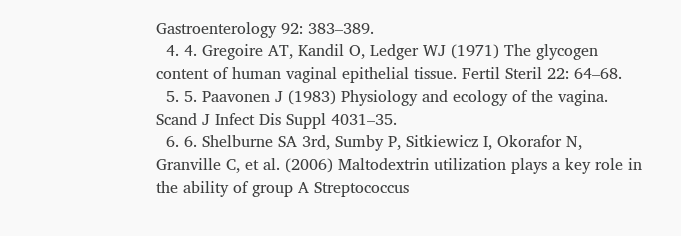Gastroenterology 92: 383–389.
  4. 4. Gregoire AT, Kandil O, Ledger WJ (1971) The glycogen content of human vaginal epithelial tissue. Fertil Steril 22: 64–68.
  5. 5. Paavonen J (1983) Physiology and ecology of the vagina. Scand J Infect Dis Suppl 4031–35.
  6. 6. Shelburne SA 3rd, Sumby P, Sitkiewicz I, Okorafor N, Granville C, et al. (2006) Maltodextrin utilization plays a key role in the ability of group A Streptococcus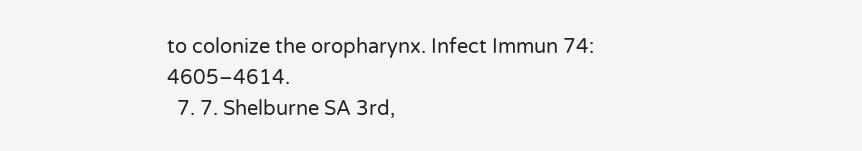to colonize the oropharynx. Infect Immun 74: 4605–4614.
  7. 7. Shelburne SA 3rd,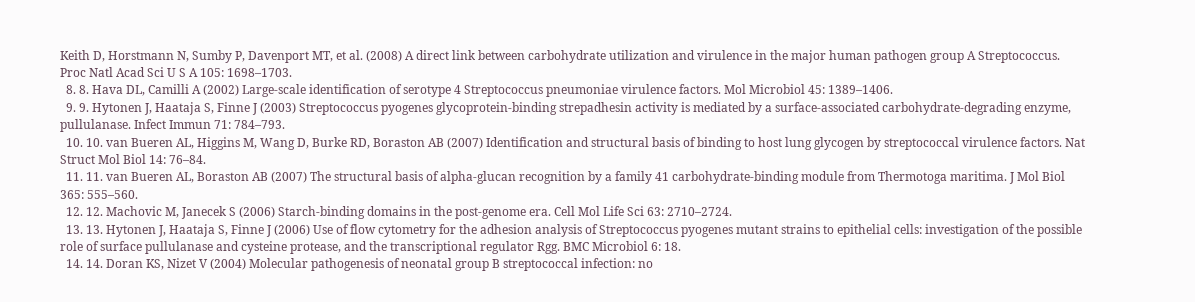Keith D, Horstmann N, Sumby P, Davenport MT, et al. (2008) A direct link between carbohydrate utilization and virulence in the major human pathogen group A Streptococcus. Proc Natl Acad Sci U S A 105: 1698–1703.
  8. 8. Hava DL, Camilli A (2002) Large-scale identification of serotype 4 Streptococcus pneumoniae virulence factors. Mol Microbiol 45: 1389–1406.
  9. 9. Hytonen J, Haataja S, Finne J (2003) Streptococcus pyogenes glycoprotein-binding strepadhesin activity is mediated by a surface-associated carbohydrate-degrading enzyme, pullulanase. Infect Immun 71: 784–793.
  10. 10. van Bueren AL, Higgins M, Wang D, Burke RD, Boraston AB (2007) Identification and structural basis of binding to host lung glycogen by streptococcal virulence factors. Nat Struct Mol Biol 14: 76–84.
  11. 11. van Bueren AL, Boraston AB (2007) The structural basis of alpha-glucan recognition by a family 41 carbohydrate-binding module from Thermotoga maritima. J Mol Biol 365: 555–560.
  12. 12. Machovic M, Janecek S (2006) Starch-binding domains in the post-genome era. Cell Mol Life Sci 63: 2710–2724.
  13. 13. Hytonen J, Haataja S, Finne J (2006) Use of flow cytometry for the adhesion analysis of Streptococcus pyogenes mutant strains to epithelial cells: investigation of the possible role of surface pullulanase and cysteine protease, and the transcriptional regulator Rgg. BMC Microbiol 6: 18.
  14. 14. Doran KS, Nizet V (2004) Molecular pathogenesis of neonatal group B streptococcal infection: no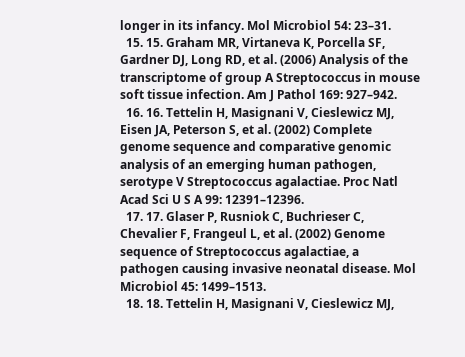longer in its infancy. Mol Microbiol 54: 23–31.
  15. 15. Graham MR, Virtaneva K, Porcella SF, Gardner DJ, Long RD, et al. (2006) Analysis of the transcriptome of group A Streptococcus in mouse soft tissue infection. Am J Pathol 169: 927–942.
  16. 16. Tettelin H, Masignani V, Cieslewicz MJ, Eisen JA, Peterson S, et al. (2002) Complete genome sequence and comparative genomic analysis of an emerging human pathogen, serotype V Streptococcus agalactiae. Proc Natl Acad Sci U S A 99: 12391–12396.
  17. 17. Glaser P, Rusniok C, Buchrieser C, Chevalier F, Frangeul L, et al. (2002) Genome sequence of Streptococcus agalactiae, a pathogen causing invasive neonatal disease. Mol Microbiol 45: 1499–1513.
  18. 18. Tettelin H, Masignani V, Cieslewicz MJ,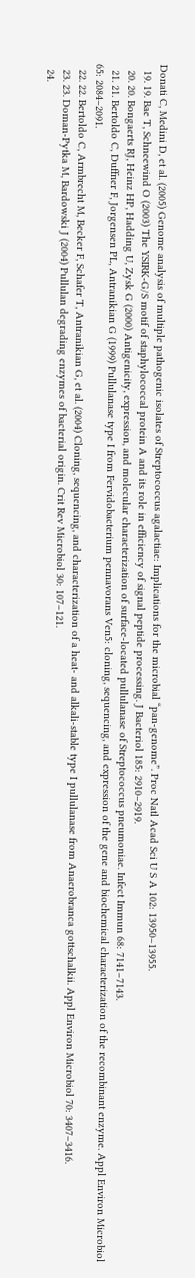Donati C, Medini D, et al. (2005) Genome analysis of multiple pathogenic isolates of Streptococcus agalactiae: Implications for the microbial “pan-genome”. Proc Natl Acad Sci U S A 102: 13950–13955.
  19. 19. Bae T, Schneewind O (2003) The YSIRK-G/S motif of staphylococcal protein A and its role in efficiency of signal peptide processing. J Bacteriol 185: 2910–2919.
  20. 20. Bongaerts RJ, Heinz HP, Hadding U, Zysk G (2000) Antigenicity, expression, and molecular characterization of surface-located pullulanase of Streptococcus pneumoniae. Infect Immun 68: 7141–7143.
  21. 21. Bertoldo C, Duffner F, Jorgensen PL, Antranikian G (1999) Pullulanase type I from Fervidobacterium pennavorans Ven5: cloning, sequencing, and expression of the gene and biochemical characterization of the recombinant enzyme. Appl Environ Microbiol 65: 2084–2091.
  22. 22. Bertoldo C, Armbrecht M, Becker F, Schafer T, Antranikian G, et al. (2004) Cloning, sequencing, and characterization of a heat- and alkali-stable type I pullulanase from Anaerobranca gottschalkii. Appl Environ Microbiol 70: 3407–3416.
  23. 23. Doman-Pytka M, Bardowski J (2004) Pullulan degrading enzymes of bacterial origin. Crit Rev Microbiol 30: 107–121.
  24.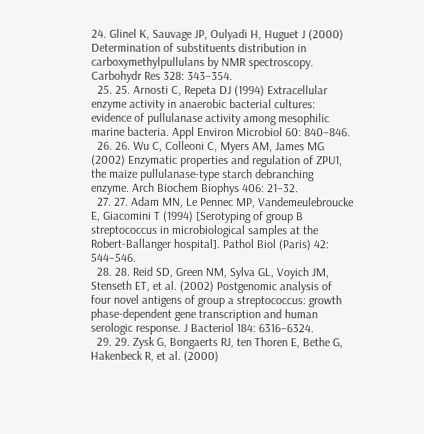24. Glinel K, Sauvage JP, Oulyadi H, Huguet J (2000) Determination of substituents distribution in carboxymethylpullulans by NMR spectroscopy. Carbohydr Res 328: 343–354.
  25. 25. Arnosti C, Repeta DJ (1994) Extracellular enzyme activity in anaerobic bacterial cultures: evidence of pullulanase activity among mesophilic marine bacteria. Appl Environ Microbiol 60: 840–846.
  26. 26. Wu C, Colleoni C, Myers AM, James MG (2002) Enzymatic properties and regulation of ZPU1, the maize pullulanase-type starch debranching enzyme. Arch Biochem Biophys 406: 21–32.
  27. 27. Adam MN, Le Pennec MP, Vandemeulebroucke E, Giacomini T (1994) [Serotyping of group B streptococcus in microbiological samples at the Robert-Ballanger hospital]. Pathol Biol (Paris) 42: 544–546.
  28. 28. Reid SD, Green NM, Sylva GL, Voyich JM, Stenseth ET, et al. (2002) Postgenomic analysis of four novel antigens of group a streptococcus: growth phase-dependent gene transcription and human serologic response. J Bacteriol 184: 6316–6324.
  29. 29. Zysk G, Bongaerts RJ, ten Thoren E, Bethe G, Hakenbeck R, et al. (2000)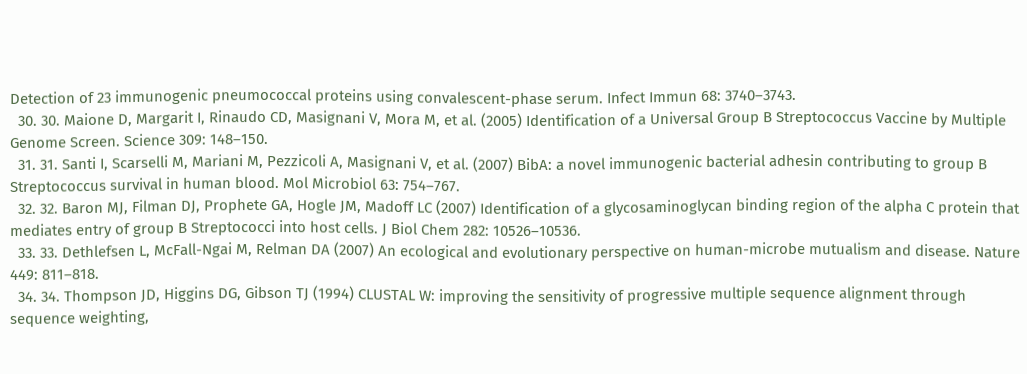Detection of 23 immunogenic pneumococcal proteins using convalescent-phase serum. Infect Immun 68: 3740–3743.
  30. 30. Maione D, Margarit I, Rinaudo CD, Masignani V, Mora M, et al. (2005) Identification of a Universal Group B Streptococcus Vaccine by Multiple Genome Screen. Science 309: 148–150.
  31. 31. Santi I, Scarselli M, Mariani M, Pezzicoli A, Masignani V, et al. (2007) BibA: a novel immunogenic bacterial adhesin contributing to group B Streptococcus survival in human blood. Mol Microbiol 63: 754–767.
  32. 32. Baron MJ, Filman DJ, Prophete GA, Hogle JM, Madoff LC (2007) Identification of a glycosaminoglycan binding region of the alpha C protein that mediates entry of group B Streptococci into host cells. J Biol Chem 282: 10526–10536.
  33. 33. Dethlefsen L, McFall-Ngai M, Relman DA (2007) An ecological and evolutionary perspective on human-microbe mutualism and disease. Nature 449: 811–818.
  34. 34. Thompson JD, Higgins DG, Gibson TJ (1994) CLUSTAL W: improving the sensitivity of progressive multiple sequence alignment through sequence weighting,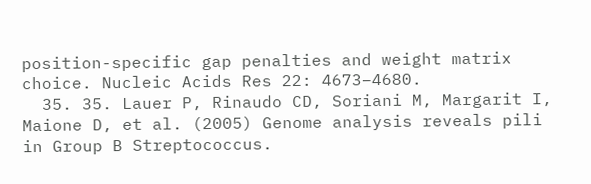position-specific gap penalties and weight matrix choice. Nucleic Acids Res 22: 4673–4680.
  35. 35. Lauer P, Rinaudo CD, Soriani M, Margarit I, Maione D, et al. (2005) Genome analysis reveals pili in Group B Streptococcus.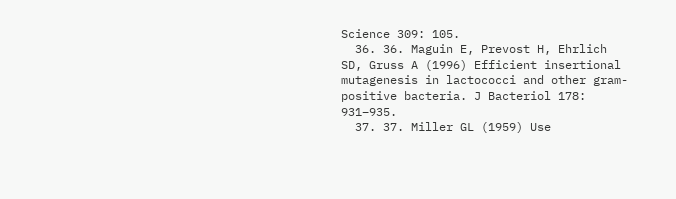Science 309: 105.
  36. 36. Maguin E, Prevost H, Ehrlich SD, Gruss A (1996) Efficient insertional mutagenesis in lactococci and other gram-positive bacteria. J Bacteriol 178: 931–935.
  37. 37. Miller GL (1959) Use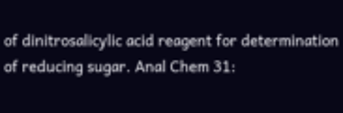of dinitrosalicylic acid reagent for determination of reducing sugar. Anal Chem 31: